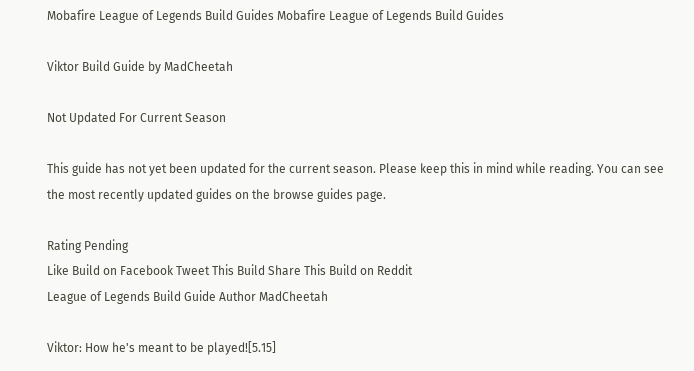Mobafire League of Legends Build Guides Mobafire League of Legends Build Guides

Viktor Build Guide by MadCheetah

Not Updated For Current Season

This guide has not yet been updated for the current season. Please keep this in mind while reading. You can see the most recently updated guides on the browse guides page.

Rating Pending
Like Build on Facebook Tweet This Build Share This Build on Reddit
League of Legends Build Guide Author MadCheetah

Viktor: How he's meant to be played![5.15]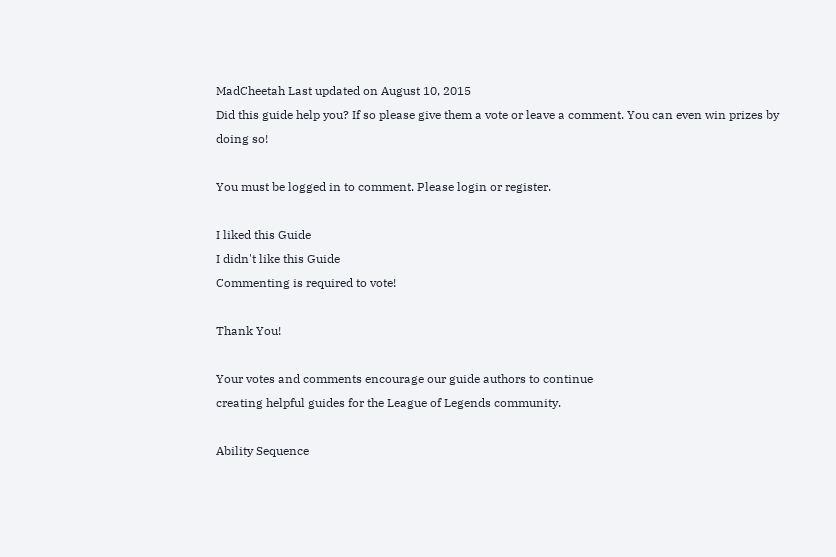MadCheetah Last updated on August 10, 2015
Did this guide help you? If so please give them a vote or leave a comment. You can even win prizes by doing so!

You must be logged in to comment. Please login or register.

I liked this Guide
I didn't like this Guide
Commenting is required to vote!

Thank You!

Your votes and comments encourage our guide authors to continue
creating helpful guides for the League of Legends community.

Ability Sequence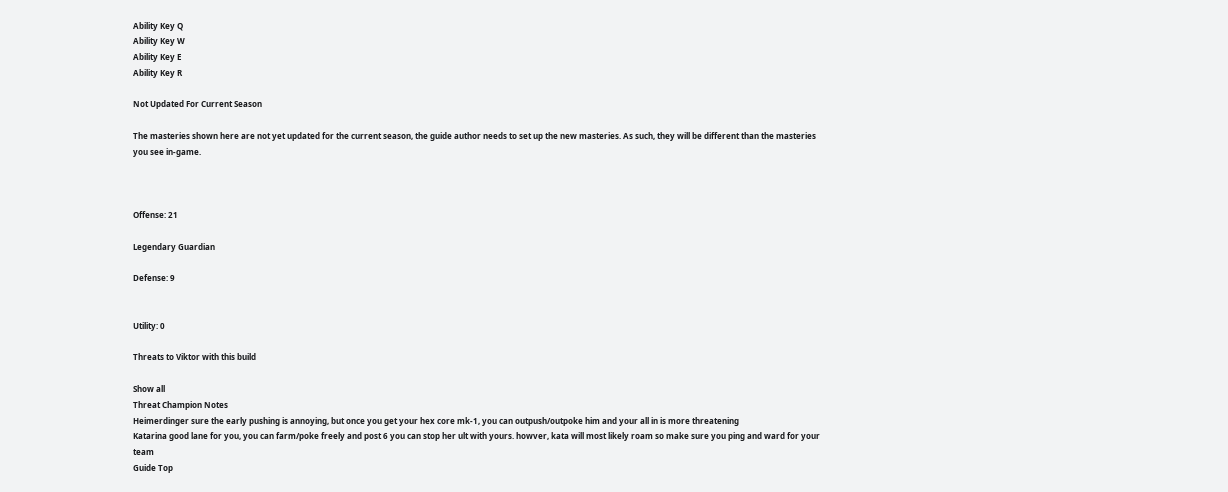Ability Key Q
Ability Key W
Ability Key E
Ability Key R

Not Updated For Current Season

The masteries shown here are not yet updated for the current season, the guide author needs to set up the new masteries. As such, they will be different than the masteries you see in-game.



Offense: 21

Legendary Guardian

Defense: 9


Utility: 0

Threats to Viktor with this build

Show all
Threat Champion Notes
Heimerdinger sure the early pushing is annoying, but once you get your hex core mk-1, you can outpush/outpoke him and your all in is more threatening
Katarina good lane for you, you can farm/poke freely and post 6 you can stop her ult with yours. howver, kata will most likely roam so make sure you ping and ward for your team
Guide Top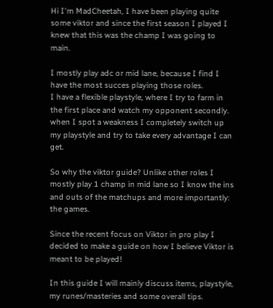Hi I'm MadCheetah, I have been playing quite some viktor and since the first season I played I knew that this was the champ I was going to main.

I mostly play adc or mid lane, because I find I have the most succes playing those roles.
I have a flexible playstyle, where I try to farm in the first place and watch my opponent secondly. when I spot a weakness I completely switch up my playstyle and try to take every advantage I can get.

So why the viktor guide? Unlike other roles I mostly play 1 champ in mid lane so I know the ins and outs of the matchups and more importantly: the games.

Since the recent focus on Viktor in pro play I decided to make a guide on how I believe Viktor is meant to be played!

In this guide I will mainly discuss items, playstyle, my runes/masteries and some overall tips.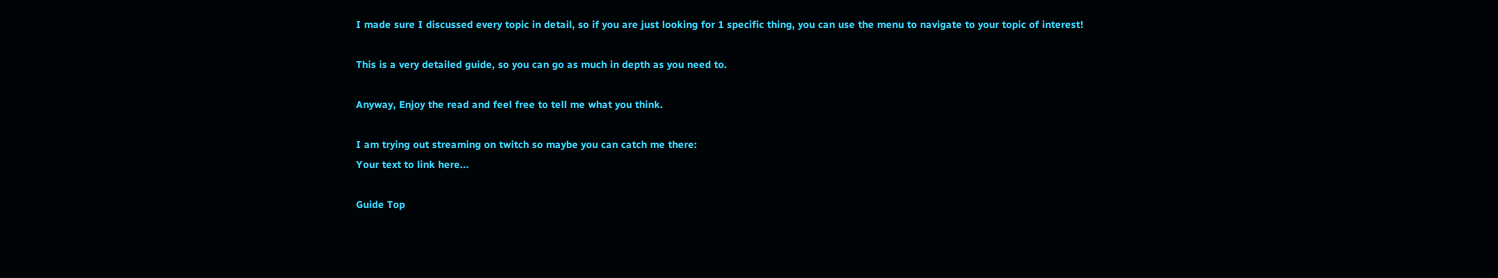I made sure I discussed every topic in detail, so if you are just looking for 1 specific thing, you can use the menu to navigate to your topic of interest!

This is a very detailed guide, so you can go as much in depth as you need to.

Anyway, Enjoy the read and feel free to tell me what you think.

I am trying out streaming on twitch so maybe you can catch me there:
Your text to link here...

Guide Top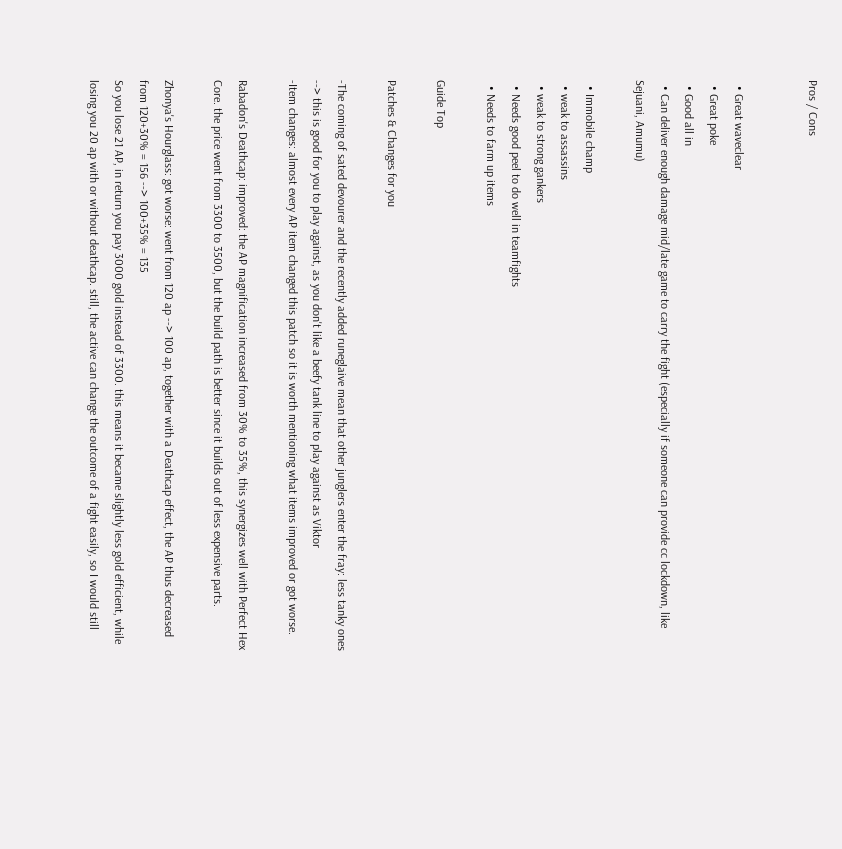Pros / Cons


  • Great waveclear
  • Great poke
  • Good all in
  • Can deliver enough damage mid/late game to carry the fight (especially if someone can provide cc lockdown, like Sejuani, Amumu)

  • Immobile champ
  • weak to assassins
  • weak to strong gankers
  • Needs good peel to do well in teamfights
  • Needs to farm up items

Guide Top

Patches & Changes for you

-The coming of sated devourer and the recently added runeglaive mean that other junglers enter the fray: less tanky ones --> this is good for you to play against, as you don't like a beefy tank line to play against as Viktor
-Item changes: almost every AP item changed this patch so it is worth mentioning what items improved or got worse.

Rabadon's Deathcap: improved: the AP magnification increased from 30% to 35%, this synergizes well with Perfect Hex Core. the price went from 3300 to 3500, but the build path is better since it builds out of less expensive parts.

Zhonya's Hourglass: got worse: went from 120 ap --> 100 ap, together with a Deathcap effect, the AP thus decreased from 120+30% = 156 --> 100+35% = 135
So you lose 21 AP, in return you pay 3000 gold instead of 3300. this means it became slightly less gold efficient, while losing you 20 ap with or without deathcap. still, the active can change the outcome of a fight easily, so I would still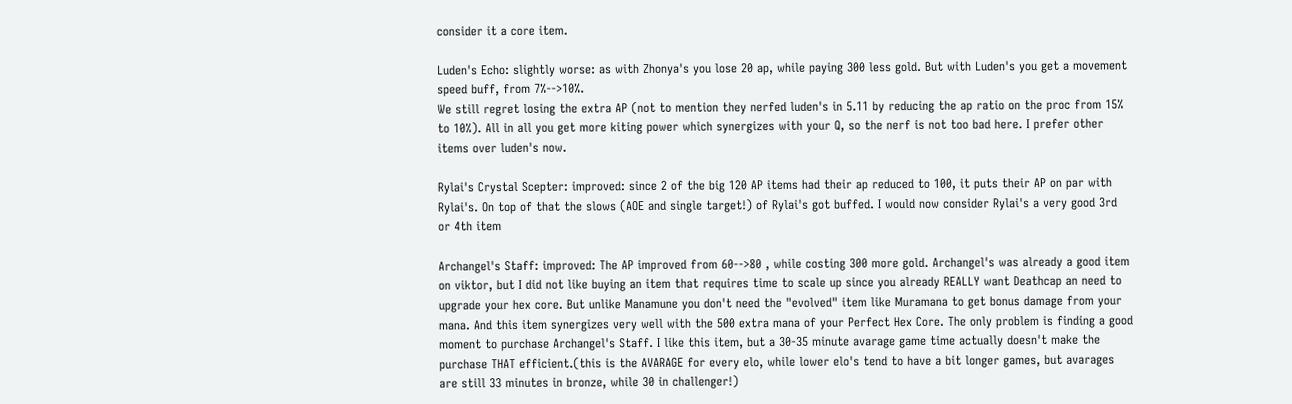consider it a core item.

Luden's Echo: slightly worse: as with Zhonya's you lose 20 ap, while paying 300 less gold. But with Luden's you get a movement speed buff, from 7%-->10%.
We still regret losing the extra AP (not to mention they nerfed luden's in 5.11 by reducing the ap ratio on the proc from 15% to 10%). All in all you get more kiting power which synergizes with your Q, so the nerf is not too bad here. I prefer other items over luden's now.

Rylai's Crystal Scepter: improved: since 2 of the big 120 AP items had their ap reduced to 100, it puts their AP on par with Rylai's. On top of that the slows (AOE and single target!) of Rylai's got buffed. I would now consider Rylai's a very good 3rd or 4th item

Archangel's Staff: improved: The AP improved from 60-->80 , while costing 300 more gold. Archangel's was already a good item on viktor, but I did not like buying an item that requires time to scale up since you already REALLY want Deathcap an need to upgrade your hex core. But unlike Manamune you don't need the "evolved" item like Muramana to get bonus damage from your mana. And this item synergizes very well with the 500 extra mana of your Perfect Hex Core. The only problem is finding a good moment to purchase Archangel's Staff. I like this item, but a 30-35 minute avarage game time actually doesn't make the purchase THAT efficient.(this is the AVARAGE for every elo, while lower elo's tend to have a bit longer games, but avarages are still 33 minutes in bronze, while 30 in challenger!)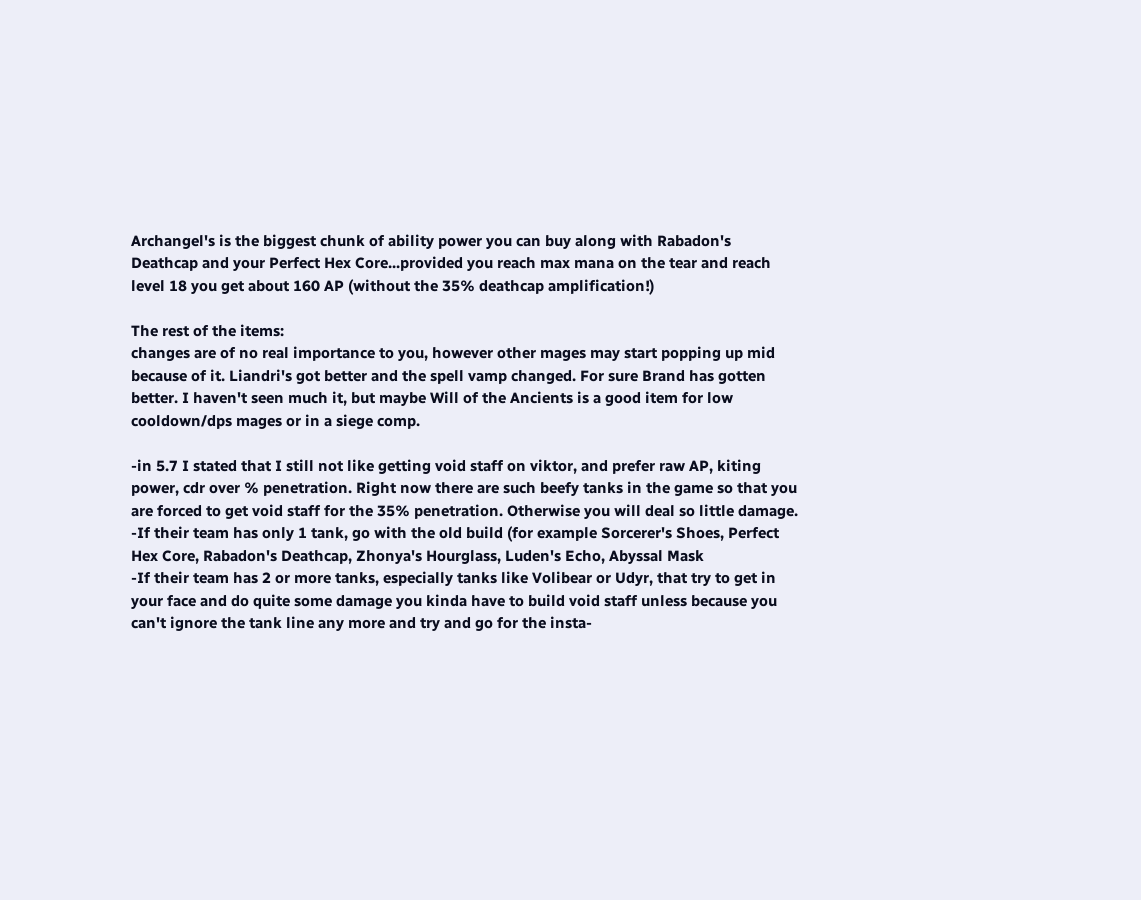Archangel's is the biggest chunk of ability power you can buy along with Rabadon's Deathcap and your Perfect Hex Core...provided you reach max mana on the tear and reach level 18 you get about 160 AP (without the 35% deathcap amplification!)

The rest of the items:
changes are of no real importance to you, however other mages may start popping up mid because of it. Liandri's got better and the spell vamp changed. For sure Brand has gotten better. I haven't seen much it, but maybe Will of the Ancients is a good item for low cooldown/dps mages or in a siege comp.

-in 5.7 I stated that I still not like getting void staff on viktor, and prefer raw AP, kiting power, cdr over % penetration. Right now there are such beefy tanks in the game so that you are forced to get void staff for the 35% penetration. Otherwise you will deal so little damage.
-If their team has only 1 tank, go with the old build (for example Sorcerer's Shoes, Perfect Hex Core, Rabadon's Deathcap, Zhonya's Hourglass, Luden's Echo, Abyssal Mask
-If their team has 2 or more tanks, especially tanks like Volibear or Udyr, that try to get in your face and do quite some damage you kinda have to build void staff unless because you can't ignore the tank line any more and try and go for the insta-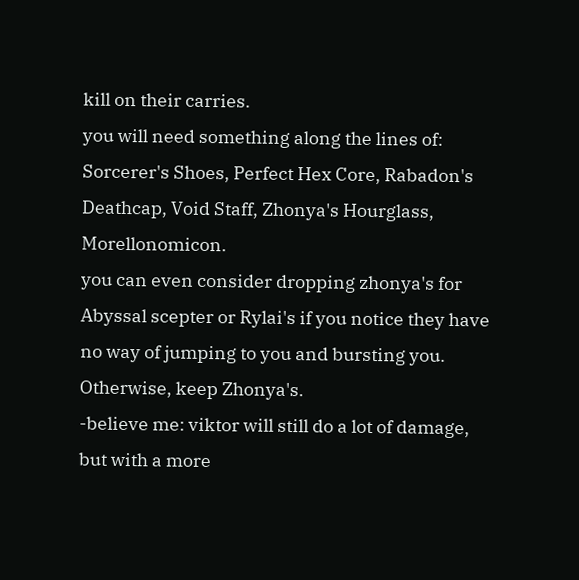kill on their carries.
you will need something along the lines of: Sorcerer's Shoes, Perfect Hex Core, Rabadon's Deathcap, Void Staff, Zhonya's Hourglass, Morellonomicon.
you can even consider dropping zhonya's for Abyssal scepter or Rylai's if you notice they have no way of jumping to you and bursting you. Otherwise, keep Zhonya's.
-believe me: viktor will still do a lot of damage, but with a more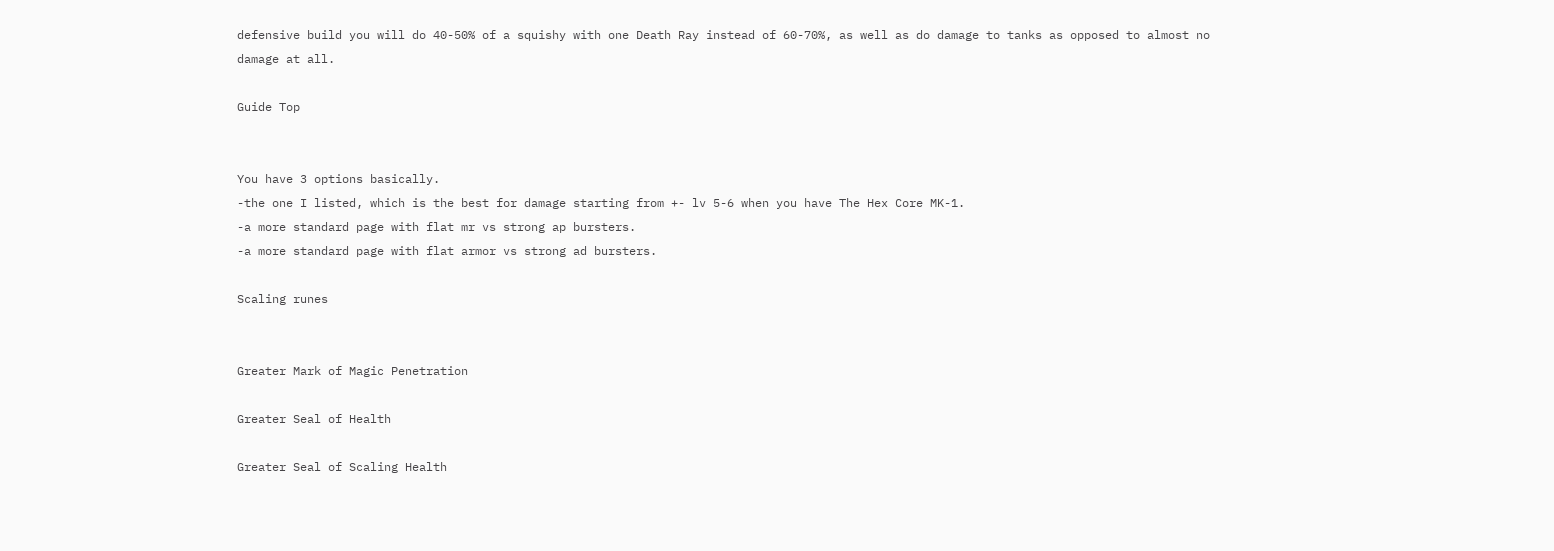defensive build you will do 40-50% of a squishy with one Death Ray instead of 60-70%, as well as do damage to tanks as opposed to almost no damage at all.

Guide Top


You have 3 options basically.
-the one I listed, which is the best for damage starting from +- lv 5-6 when you have The Hex Core MK-1.
-a more standard page with flat mr vs strong ap bursters.
-a more standard page with flat armor vs strong ad bursters.

Scaling runes


Greater Mark of Magic Penetration

Greater Seal of Health

Greater Seal of Scaling Health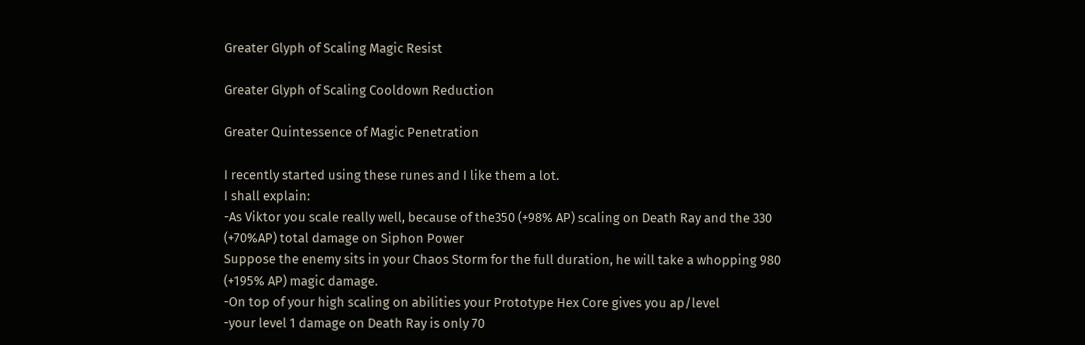Greater Glyph of Scaling Magic Resist

Greater Glyph of Scaling Cooldown Reduction

Greater Quintessence of Magic Penetration

I recently started using these runes and I like them a lot.
I shall explain:
-As Viktor you scale really well, because of the350 (+98% AP) scaling on Death Ray and the 330 (+70%AP) total damage on Siphon Power
Suppose the enemy sits in your Chaos Storm for the full duration, he will take a whopping 980 (+195% AP) magic damage.
-On top of your high scaling on abilities your Prototype Hex Core gives you ap/level
-your level 1 damage on Death Ray is only 70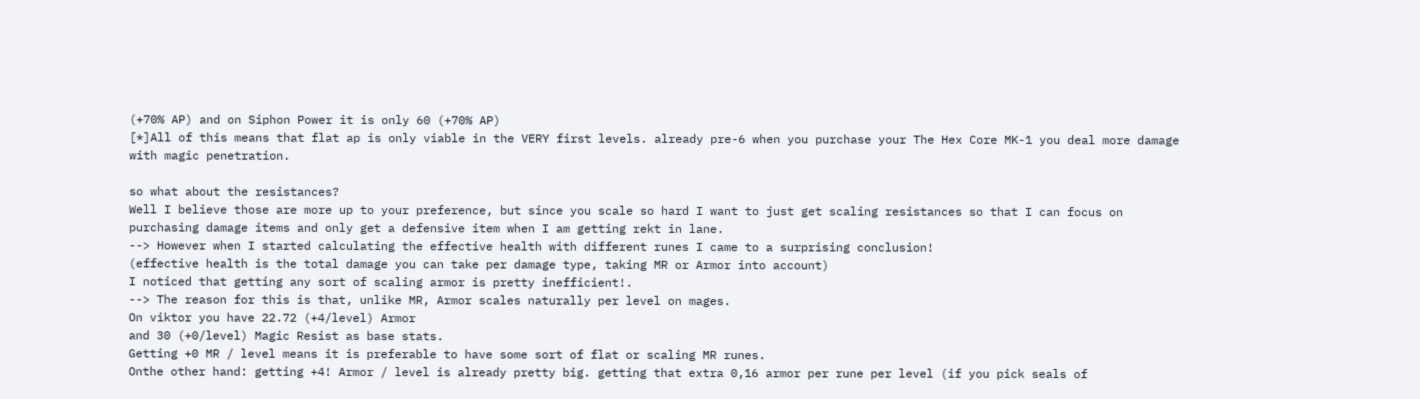(+70% AP) and on Siphon Power it is only 60 (+70% AP)
[*]All of this means that flat ap is only viable in the VERY first levels. already pre-6 when you purchase your The Hex Core MK-1 you deal more damage with magic penetration.

so what about the resistances?
Well I believe those are more up to your preference, but since you scale so hard I want to just get scaling resistances so that I can focus on purchasing damage items and only get a defensive item when I am getting rekt in lane.
--> However when I started calculating the effective health with different runes I came to a surprising conclusion!
(effective health is the total damage you can take per damage type, taking MR or Armor into account)
I noticed that getting any sort of scaling armor is pretty inefficient!.
--> The reason for this is that, unlike MR, Armor scales naturally per level on mages.
On viktor you have 22.72 (+4/level) Armor
and 30 (+0/level) Magic Resist as base stats.
Getting +0 MR / level means it is preferable to have some sort of flat or scaling MR runes.
Onthe other hand: getting +4! Armor / level is already pretty big. getting that extra 0,16 armor per rune per level (if you pick seals of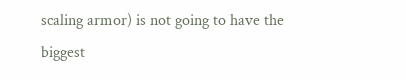scaling armor) is not going to have the biggest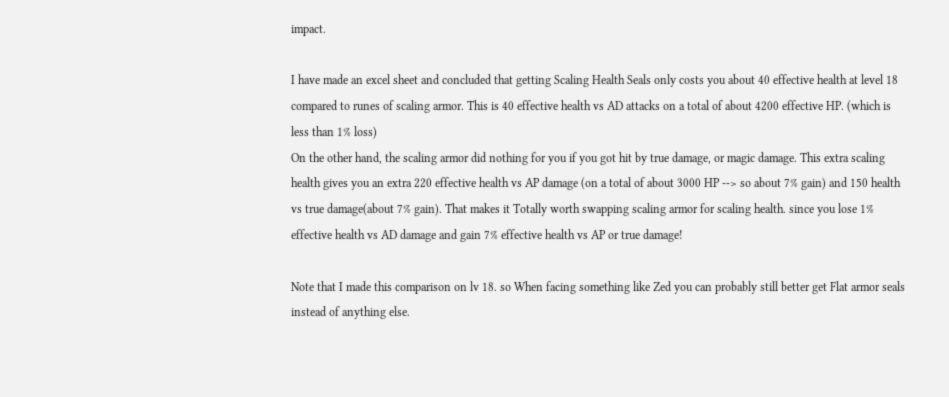impact.

I have made an excel sheet and concluded that getting Scaling Health Seals only costs you about 40 effective health at level 18 compared to runes of scaling armor. This is 40 effective health vs AD attacks on a total of about 4200 effective HP. (which is less than 1% loss)
On the other hand, the scaling armor did nothing for you if you got hit by true damage, or magic damage. This extra scaling health gives you an extra 220 effective health vs AP damage (on a total of about 3000 HP --> so about 7% gain) and 150 health vs true damage(about 7% gain). That makes it Totally worth swapping scaling armor for scaling health. since you lose 1% effective health vs AD damage and gain 7% effective health vs AP or true damage!

Note that I made this comparison on lv 18. so When facing something like Zed you can probably still better get Flat armor seals instead of anything else.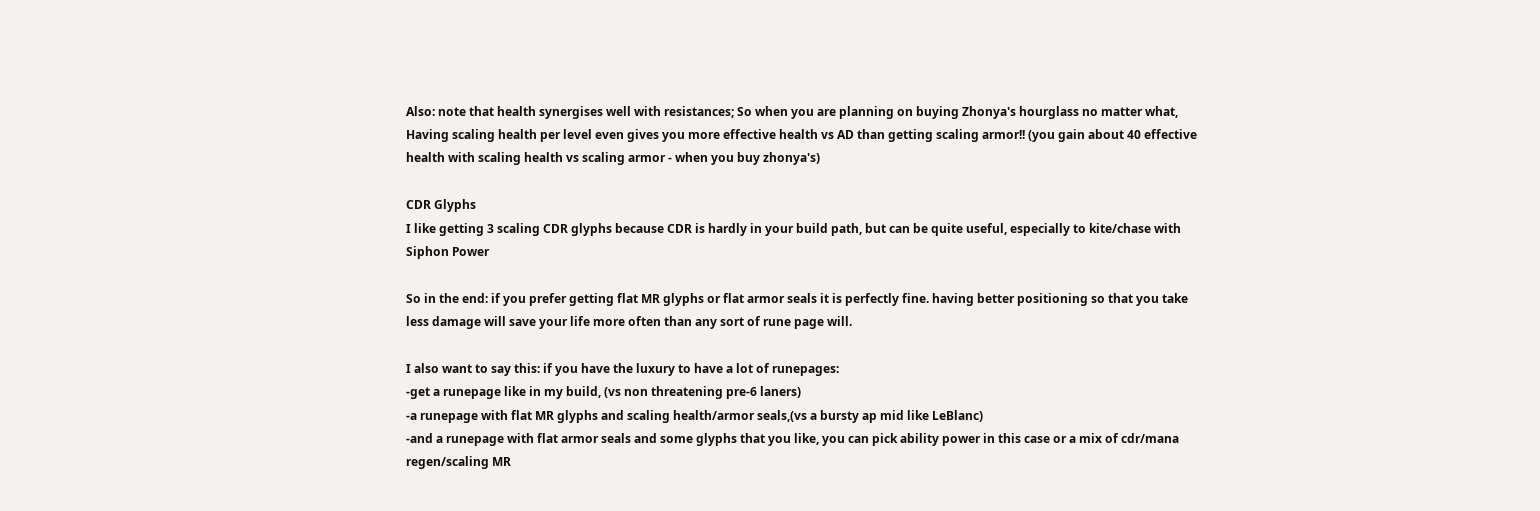Also: note that health synergises well with resistances; So when you are planning on buying Zhonya's hourglass no matter what, Having scaling health per level even gives you more effective health vs AD than getting scaling armor!! (you gain about 40 effective health with scaling health vs scaling armor - when you buy zhonya's)

CDR Glyphs
I like getting 3 scaling CDR glyphs because CDR is hardly in your build path, but can be quite useful, especially to kite/chase with Siphon Power

So in the end: if you prefer getting flat MR glyphs or flat armor seals it is perfectly fine. having better positioning so that you take less damage will save your life more often than any sort of rune page will.

I also want to say this: if you have the luxury to have a lot of runepages:
-get a runepage like in my build, (vs non threatening pre-6 laners)
-a runepage with flat MR glyphs and scaling health/armor seals,(vs a bursty ap mid like LeBlanc)
-and a runepage with flat armor seals and some glyphs that you like, you can pick ability power in this case or a mix of cdr/mana regen/scaling MR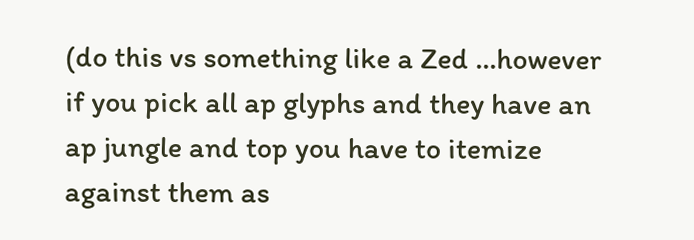(do this vs something like a Zed ...however if you pick all ap glyphs and they have an ap jungle and top you have to itemize against them as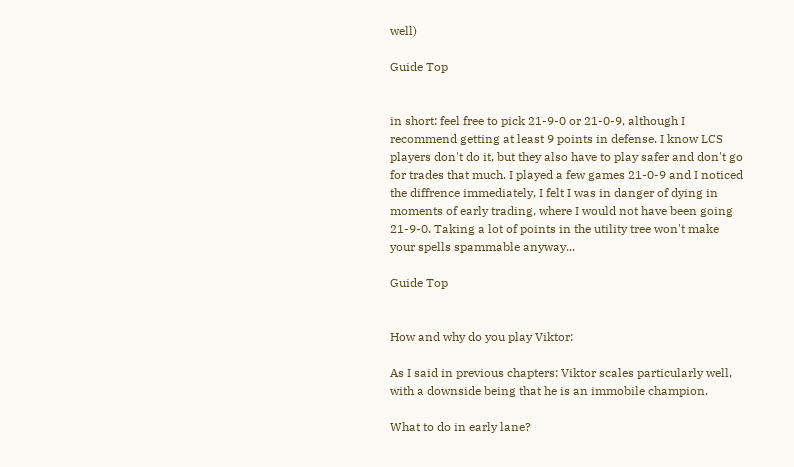well)

Guide Top


in short: feel free to pick 21-9-0 or 21-0-9, although I recommend getting at least 9 points in defense. I know LCS players don't do it, but they also have to play safer and don't go for trades that much. I played a few games 21-0-9 and I noticed the diffrence immediately, I felt I was in danger of dying in moments of early trading, where I would not have been going 21-9-0. Taking a lot of points in the utility tree won't make your spells spammable anyway...

Guide Top


How and why do you play Viktor:

As I said in previous chapters: Viktor scales particularly well, with a downside being that he is an immobile champion.

What to do in early lane?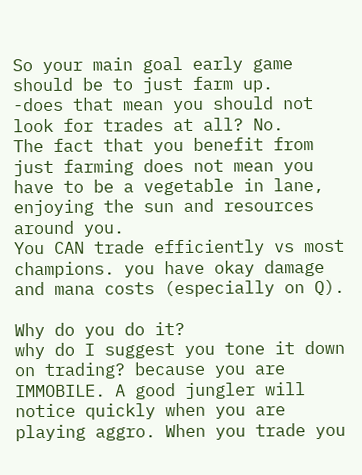So your main goal early game should be to just farm up.
-does that mean you should not look for trades at all? No.
The fact that you benefit from just farming does not mean you have to be a vegetable in lane, enjoying the sun and resources around you.
You CAN trade efficiently vs most champions. you have okay damage and mana costs (especially on Q).

Why do you do it?
why do I suggest you tone it down on trading? because you are IMMOBILE. A good jungler will notice quickly when you are playing aggro. When you trade you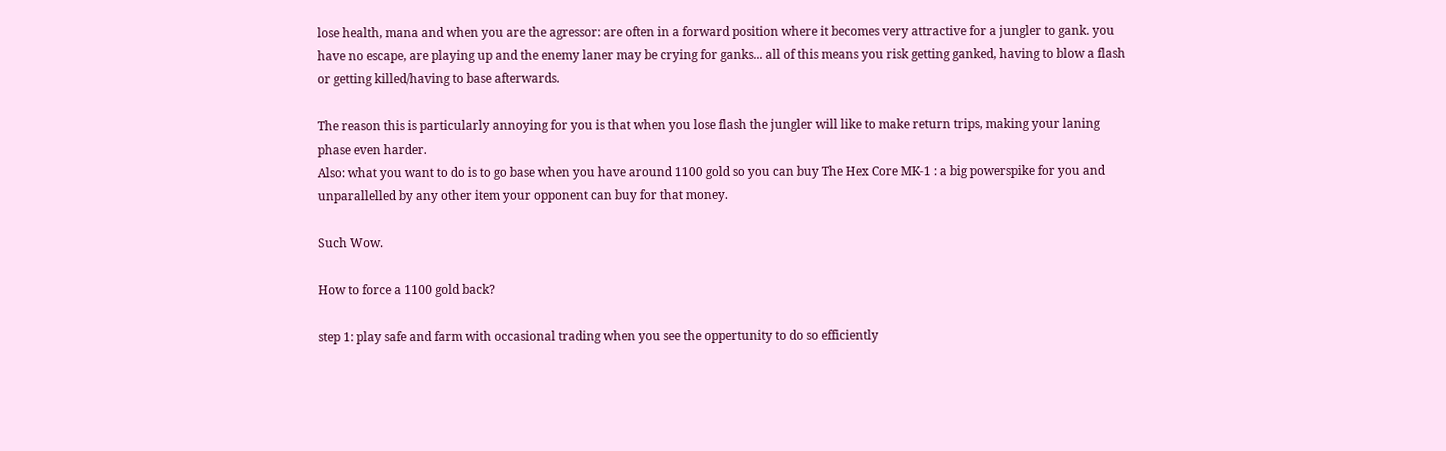lose health, mana and when you are the agressor: are often in a forward position where it becomes very attractive for a jungler to gank. you have no escape, are playing up and the enemy laner may be crying for ganks... all of this means you risk getting ganked, having to blow a flash or getting killed/having to base afterwards.

The reason this is particularly annoying for you is that when you lose flash the jungler will like to make return trips, making your laning phase even harder.
Also: what you want to do is to go base when you have around 1100 gold so you can buy The Hex Core MK-1 : a big powerspike for you and unparallelled by any other item your opponent can buy for that money.

Such Wow.

How to force a 1100 gold back?

step 1: play safe and farm with occasional trading when you see the oppertunity to do so efficiently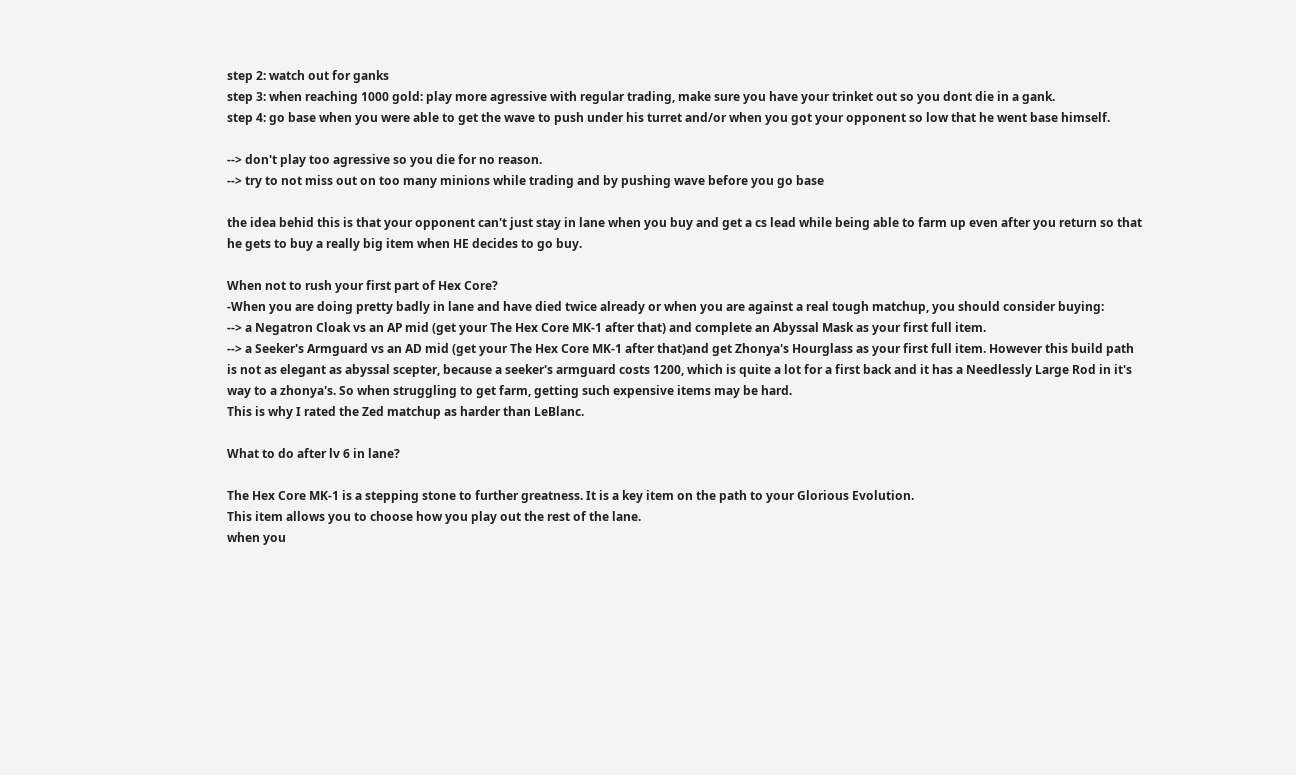step 2: watch out for ganks
step 3: when reaching 1000 gold: play more agressive with regular trading, make sure you have your trinket out so you dont die in a gank.
step 4: go base when you were able to get the wave to push under his turret and/or when you got your opponent so low that he went base himself.

--> don't play too agressive so you die for no reason.
--> try to not miss out on too many minions while trading and by pushing wave before you go base

the idea behid this is that your opponent can't just stay in lane when you buy and get a cs lead while being able to farm up even after you return so that he gets to buy a really big item when HE decides to go buy.

When not to rush your first part of Hex Core?
-When you are doing pretty badly in lane and have died twice already or when you are against a real tough matchup, you should consider buying:
--> a Negatron Cloak vs an AP mid (get your The Hex Core MK-1 after that) and complete an Abyssal Mask as your first full item.
--> a Seeker's Armguard vs an AD mid (get your The Hex Core MK-1 after that)and get Zhonya's Hourglass as your first full item. However this build path is not as elegant as abyssal scepter, because a seeker's armguard costs 1200, which is quite a lot for a first back and it has a Needlessly Large Rod in it's way to a zhonya's. So when struggling to get farm, getting such expensive items may be hard.
This is why I rated the Zed matchup as harder than LeBlanc.

What to do after lv 6 in lane?

The Hex Core MK-1 is a stepping stone to further greatness. It is a key item on the path to your Glorious Evolution.
This item allows you to choose how you play out the rest of the lane.
when you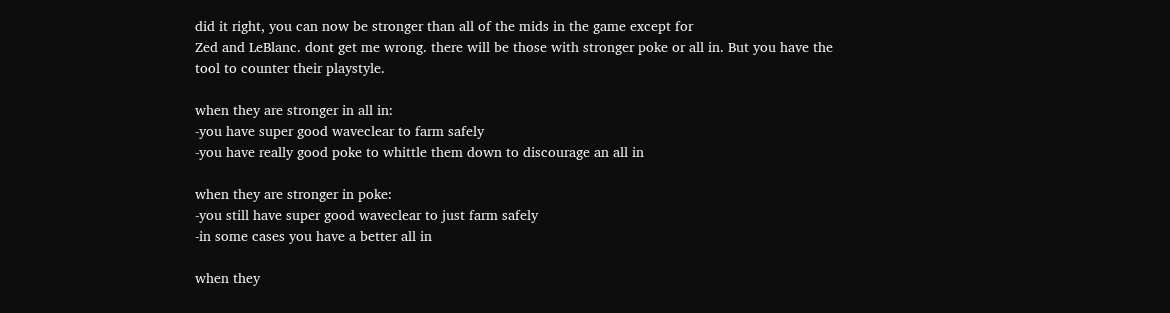did it right, you can now be stronger than all of the mids in the game except for
Zed and LeBlanc. dont get me wrong. there will be those with stronger poke or all in. But you have the tool to counter their playstyle.

when they are stronger in all in:
-you have super good waveclear to farm safely
-you have really good poke to whittle them down to discourage an all in

when they are stronger in poke:
-you still have super good waveclear to just farm safely
-in some cases you have a better all in

when they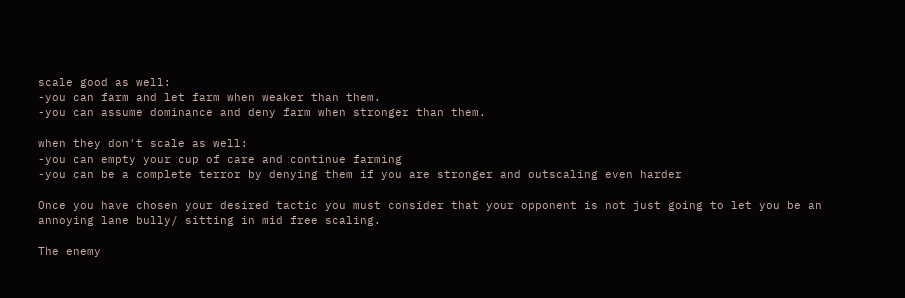scale good as well:
-you can farm and let farm when weaker than them.
-you can assume dominance and deny farm when stronger than them.

when they don't scale as well:
-you can empty your cup of care and continue farming
-you can be a complete terror by denying them if you are stronger and outscaling even harder

Once you have chosen your desired tactic you must consider that your opponent is not just going to let you be an annoying lane bully/ sitting in mid free scaling.

The enemy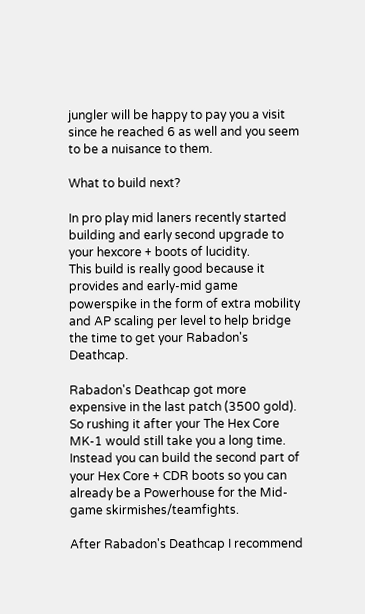jungler will be happy to pay you a visit since he reached 6 as well and you seem to be a nuisance to them.

What to build next?

In pro play mid laners recently started building and early second upgrade to your hexcore + boots of lucidity.
This build is really good because it provides and early-mid game powerspike in the form of extra mobility and AP scaling per level to help bridge the time to get your Rabadon's Deathcap.

Rabadon's Deathcap got more expensive in the last patch (3500 gold). So rushing it after your The Hex Core MK-1 would still take you a long time. Instead you can build the second part of your Hex Core + CDR boots so you can already be a Powerhouse for the Mid-game skirmishes/teamfights.

After Rabadon's Deathcap I recommend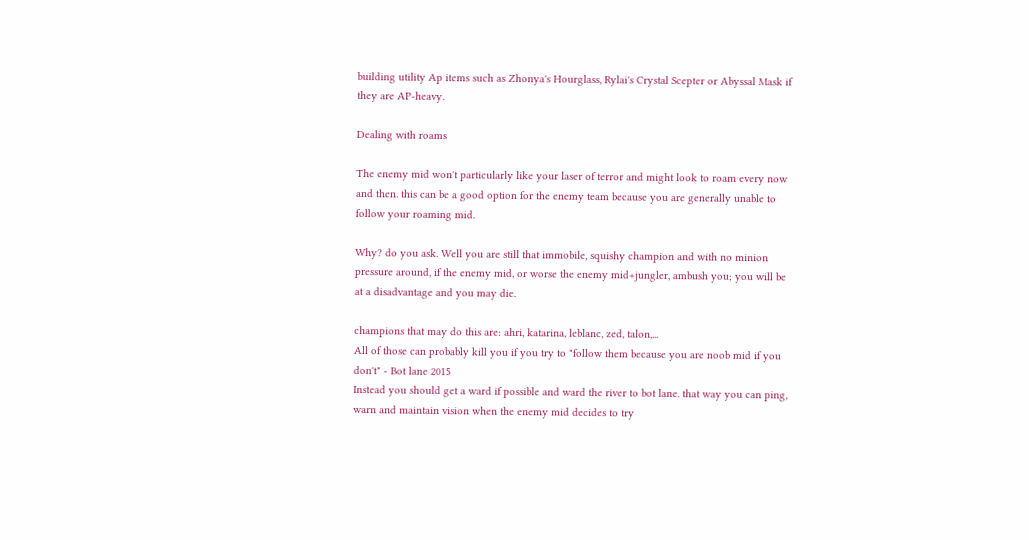building utility Ap items such as Zhonya's Hourglass, Rylai's Crystal Scepter or Abyssal Mask if they are AP-heavy.

Dealing with roams

The enemy mid won't particularly like your laser of terror and might look to roam every now and then. this can be a good option for the enemy team because you are generally unable to follow your roaming mid.

Why? do you ask. Well you are still that immobile, squishy champion and with no minion pressure around, if the enemy mid, or worse the enemy mid+jungler, ambush you; you will be at a disadvantage and you may die.

champions that may do this are: ahri, katarina, leblanc, zed, talon,...
All of those can probably kill you if you try to "follow them because you are noob mid if you don't" - Bot lane 2015
Instead you should get a ward if possible and ward the river to bot lane. that way you can ping, warn and maintain vision when the enemy mid decides to try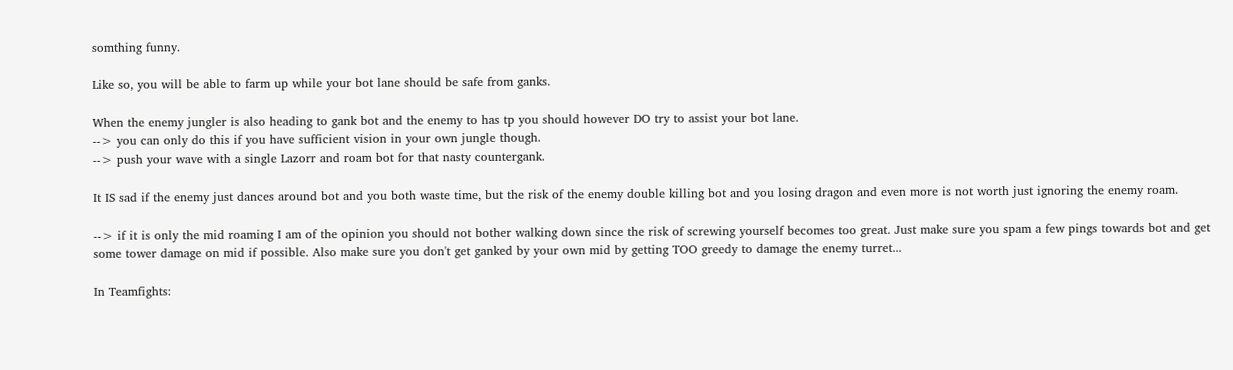somthing funny.

Like so, you will be able to farm up while your bot lane should be safe from ganks.

When the enemy jungler is also heading to gank bot and the enemy to has tp you should however DO try to assist your bot lane.
--> you can only do this if you have sufficient vision in your own jungle though.
--> push your wave with a single Lazorr and roam bot for that nasty countergank.

It IS sad if the enemy just dances around bot and you both waste time, but the risk of the enemy double killing bot and you losing dragon and even more is not worth just ignoring the enemy roam.

--> if it is only the mid roaming I am of the opinion you should not bother walking down since the risk of screwing yourself becomes too great. Just make sure you spam a few pings towards bot and get some tower damage on mid if possible. Also make sure you don't get ganked by your own mid by getting TOO greedy to damage the enemy turret...

In Teamfights: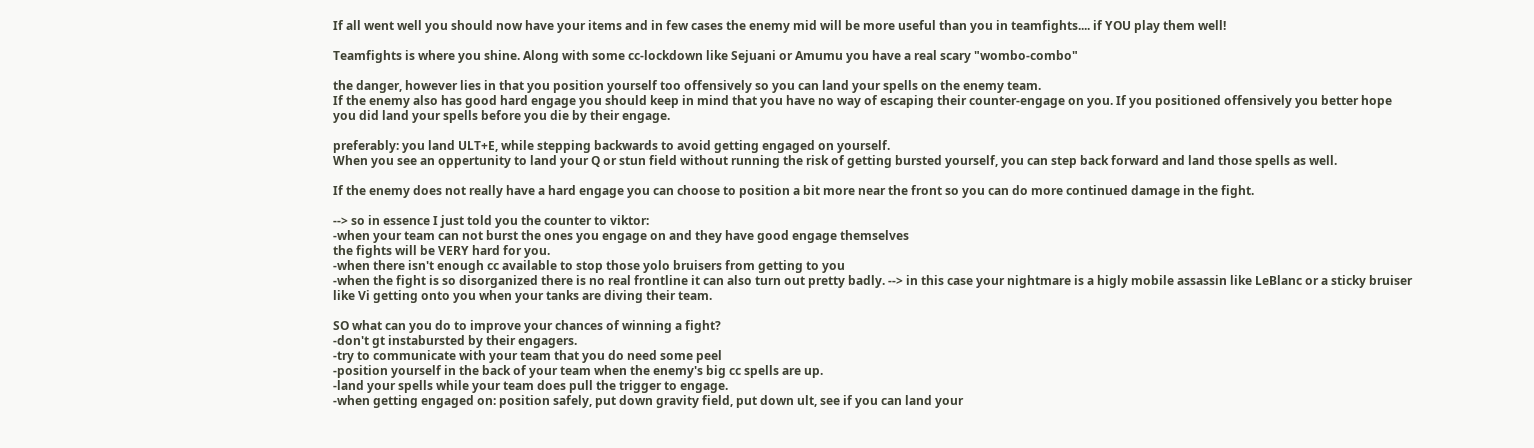If all went well you should now have your items and in few cases the enemy mid will be more useful than you in teamfights.... if YOU play them well!

Teamfights is where you shine. Along with some cc-lockdown like Sejuani or Amumu you have a real scary "wombo-combo"

the danger, however lies in that you position yourself too offensively so you can land your spells on the enemy team.
If the enemy also has good hard engage you should keep in mind that you have no way of escaping their counter-engage on you. If you positioned offensively you better hope you did land your spells before you die by their engage.

preferably: you land ULT+E, while stepping backwards to avoid getting engaged on yourself.
When you see an oppertunity to land your Q or stun field without running the risk of getting bursted yourself, you can step back forward and land those spells as well.

If the enemy does not really have a hard engage you can choose to position a bit more near the front so you can do more continued damage in the fight.

--> so in essence I just told you the counter to viktor:
-when your team can not burst the ones you engage on and they have good engage themselves
the fights will be VERY hard for you.
-when there isn't enough cc available to stop those yolo bruisers from getting to you
-when the fight is so disorganized there is no real frontline it can also turn out pretty badly. --> in this case your nightmare is a higly mobile assassin like LeBlanc or a sticky bruiser like Vi getting onto you when your tanks are diving their team.

SO what can you do to improve your chances of winning a fight?
-don't gt instabursted by their engagers.
-try to communicate with your team that you do need some peel
-position yourself in the back of your team when the enemy's big cc spells are up.
-land your spells while your team does pull the trigger to engage.
-when getting engaged on: position safely, put down gravity field, put down ult, see if you can land your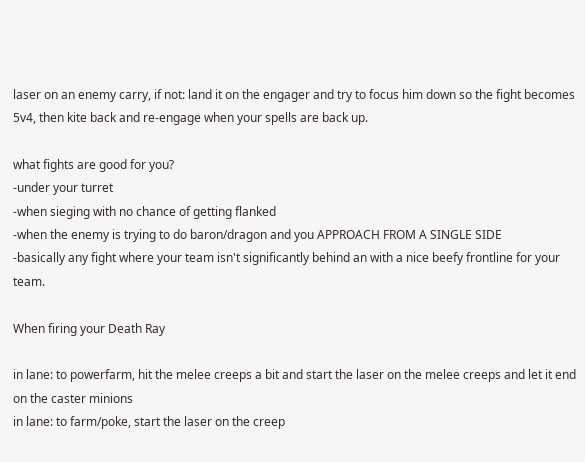laser on an enemy carry, if not: land it on the engager and try to focus him down so the fight becomes 5v4, then kite back and re-engage when your spells are back up.

what fights are good for you?
-under your turret
-when sieging with no chance of getting flanked
-when the enemy is trying to do baron/dragon and you APPROACH FROM A SINGLE SIDE
-basically any fight where your team isn't significantly behind an with a nice beefy frontline for your team.

When firing your Death Ray

in lane: to powerfarm, hit the melee creeps a bit and start the laser on the melee creeps and let it end on the caster minions
in lane: to farm/poke, start the laser on the creep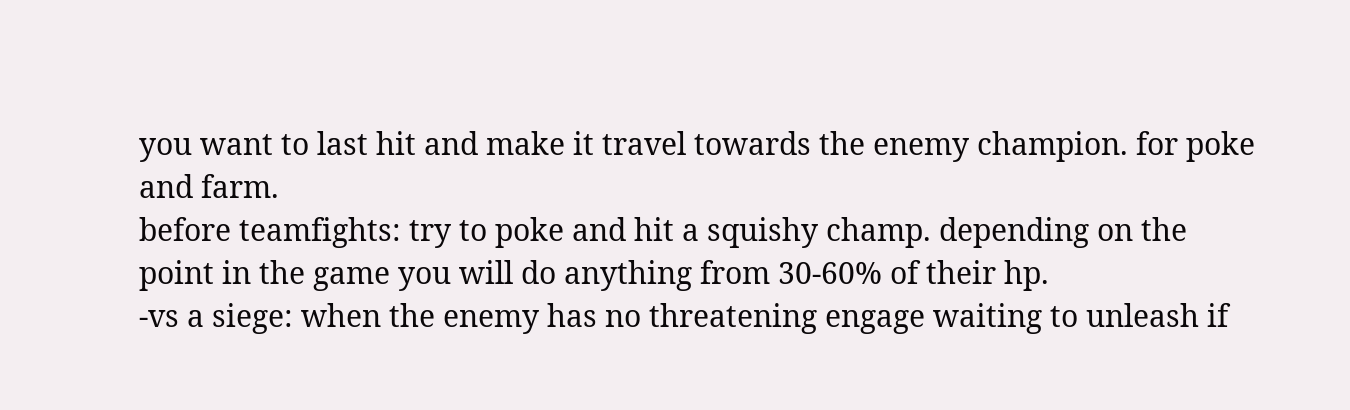you want to last hit and make it travel towards the enemy champion. for poke and farm.
before teamfights: try to poke and hit a squishy champ. depending on the point in the game you will do anything from 30-60% of their hp.
-vs a siege: when the enemy has no threatening engage waiting to unleash if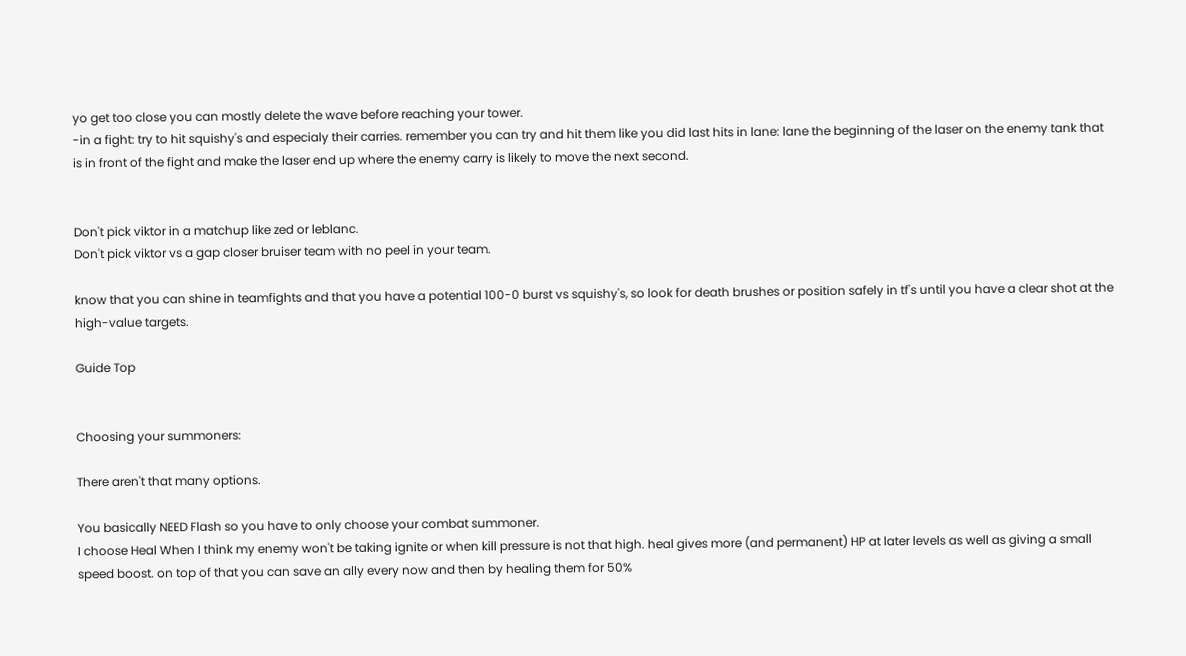yo get too close you can mostly delete the wave before reaching your tower.
-in a fight: try to hit squishy's and especialy their carries. remember you can try and hit them like you did last hits in lane: lane the beginning of the laser on the enemy tank that is in front of the fight and make the laser end up where the enemy carry is likely to move the next second.


Don't pick viktor in a matchup like zed or leblanc.
Don't pick viktor vs a gap closer bruiser team with no peel in your team.

know that you can shine in teamfights and that you have a potential 100-0 burst vs squishy's, so look for death brushes or position safely in tf's until you have a clear shot at the high-value targets.

Guide Top


Choosing your summoners:

There aren't that many options.

You basically NEED Flash so you have to only choose your combat summoner.
I choose Heal When I think my enemy won't be taking ignite or when kill pressure is not that high. heal gives more (and permanent) HP at later levels as well as giving a small speed boost. on top of that you can save an ally every now and then by healing them for 50%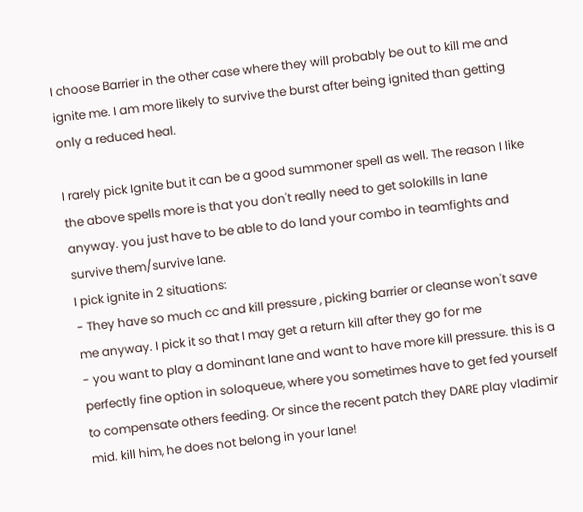I choose Barrier in the other case where they will probably be out to kill me and ignite me. I am more likely to survive the burst after being ignited than getting only a reduced heal.

I rarely pick Ignite but it can be a good summoner spell as well. The reason I like the above spells more is that you don't really need to get solokills in lane anyway. you just have to be able to do land your combo in teamfights and survive them/survive lane.
I pick ignite in 2 situations:
- They have so much cc and kill pressure , picking barrier or cleanse won't save me anyway. I pick it so that I may get a return kill after they go for me
- you want to play a dominant lane and want to have more kill pressure. this is a perfectly fine option in soloqueue, where you sometimes have to get fed yourself to compensate others feeding. Or since the recent patch they DARE play vladimir mid. kill him, he does not belong in your lane!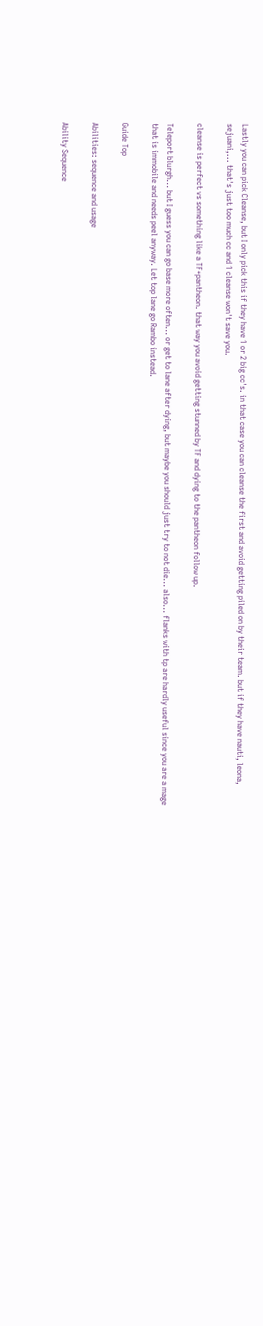Lastly you can pick Cleanse, but I only pick this if they have 1 or 2 big cc's. in that case you can cleanse the first and avoid getting piled on by their team. but if they have nauti, leona, sejuani,... that's just too much cc and 1 cleanse won't save you.

cleanse is perfect vs something like a TF+pantheon. that way you avoid getting stunned by TF and dying to the pantheon follow up.

Teleport blurgh... but I guess you can go base more often... or get to lane after dying, but maybe you should just try to not die... also... flanks with tp are hardly useful since you are a mage that is immobile and needs peel anyway. Let top lane go Rambo instead.

Guide Top

Abilities: sequence and usage

Ability Sequence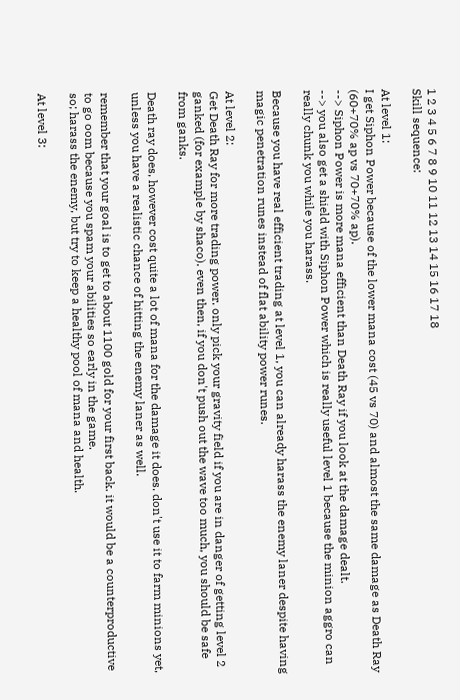1 2 3 4 5 6 7 8 9 10 11 12 13 14 15 16 17 18
Skill sequence:

At level 1:
I get Siphon Power because of the lower mana cost (45 vs 70) and almost the same damage as Death Ray (60+70% ap vs 70+70% ap).
--> Siphon Power is more mana efficient than Death Ray if you look at the damage dealt.
--> you also get a shield with Siphon Power which is really useful level 1 because the minion aggro can really chunk you while you harass.

Because you have real efficient trading at level 1, you can already harass the enemy laner despite having magic penetration runes instead of flat ability power runes.

At level 2:
Get Death Ray for more trading power. only pick your gravity field if you are in danger of getting level 2 ganked (for example by shaco). even then, if you don't push out the wave too much, you should be safe from ganks.

Death ray does, however cost quite a lot of mana for the damage it does. don't use it to farm minions yet, unless you have a realistic chance of hitting the enemy laner as well.

remember that your goal is to get to about 1100 gold for your first back. it would be a counterproductive to go oom because you spam your abilities so early in the game.
so; harass the enemy, but try to keep a healthy pool of mana and health.

At level 3: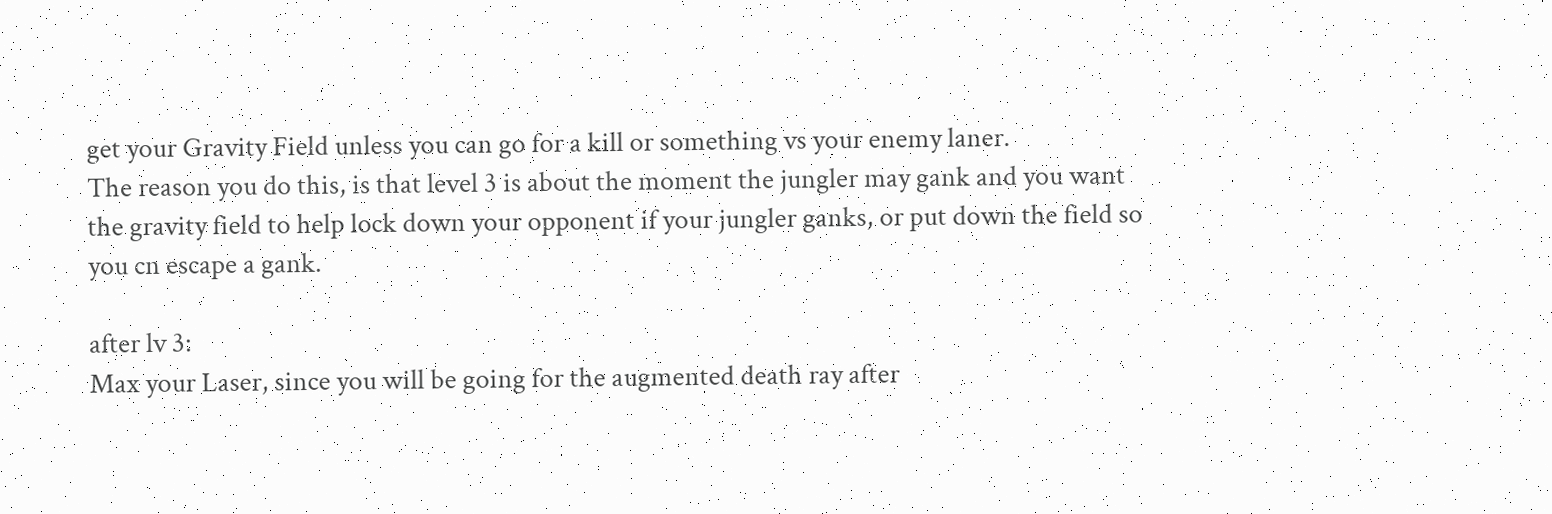get your Gravity Field unless you can go for a kill or something vs your enemy laner.
The reason you do this, is that level 3 is about the moment the jungler may gank and you want the gravity field to help lock down your opponent if your jungler ganks, or put down the field so you cn escape a gank.

after lv 3:
Max your Laser, since you will be going for the augmented death ray after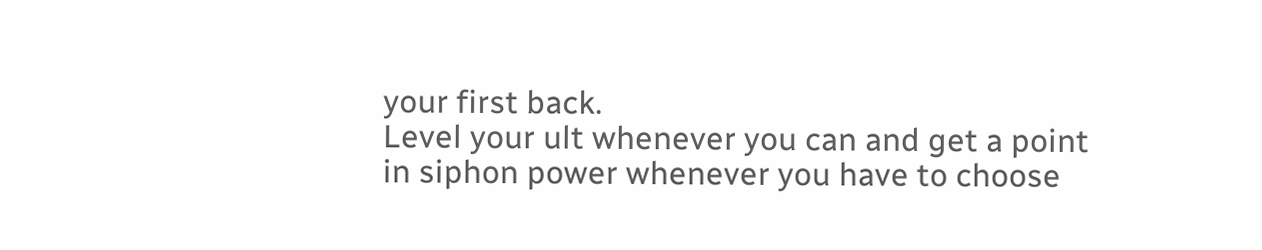your first back.
Level your ult whenever you can and get a point in siphon power whenever you have to choose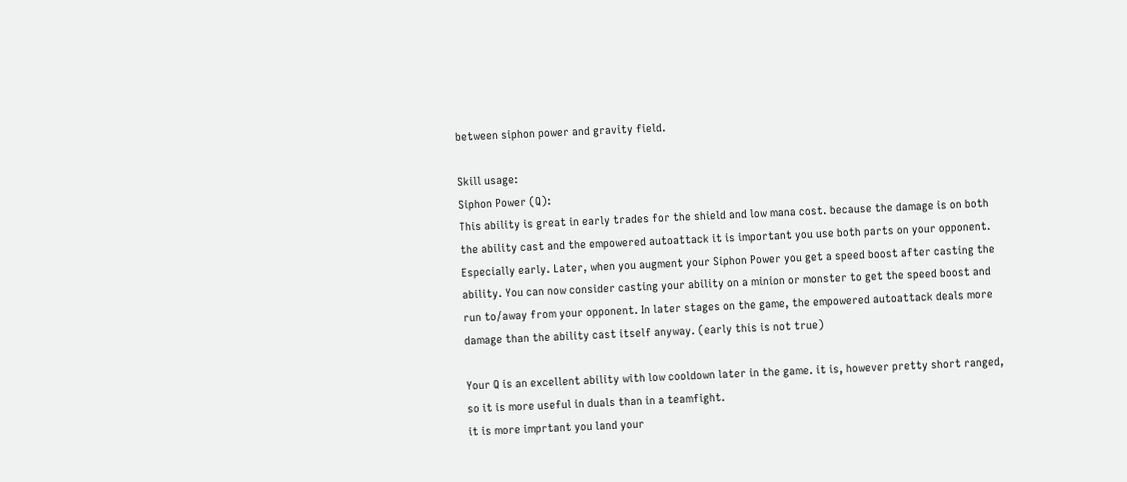between siphon power and gravity field.

Skill usage:
Siphon Power (Q):
This ability is great in early trades for the shield and low mana cost. because the damage is on both the ability cast and the empowered autoattack it is important you use both parts on your opponent. Especially early. Later, when you augment your Siphon Power you get a speed boost after casting the ability. You can now consider casting your ability on a minion or monster to get the speed boost and run to/away from your opponent. In later stages on the game, the empowered autoattack deals more damage than the ability cast itself anyway. (early this is not true)

Your Q is an excellent ability with low cooldown later in the game. it is, however pretty short ranged, so it is more useful in duals than in a teamfight.
it is more imprtant you land your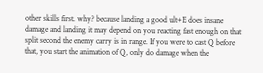other skills first. why? because landing a good ult+E does insane damage and landing it may depend on you reacting fast enough on that split second the enemy carry is in range. If you were to cast Q before that, you start the animation of Q, only do damage when the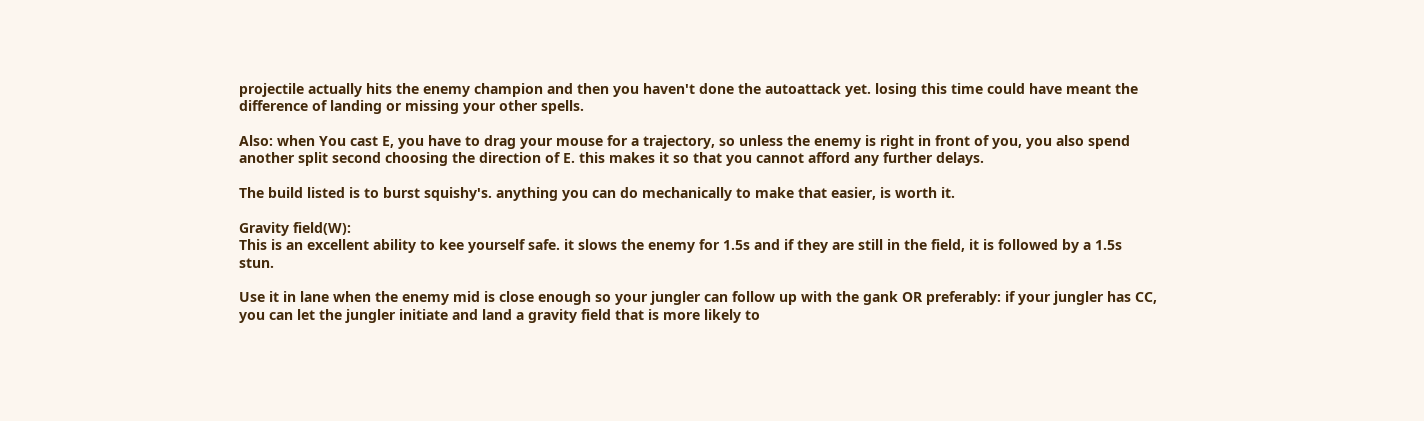projectile actually hits the enemy champion and then you haven't done the autoattack yet. losing this time could have meant the difference of landing or missing your other spells.

Also: when You cast E, you have to drag your mouse for a trajectory, so unless the enemy is right in front of you, you also spend another split second choosing the direction of E. this makes it so that you cannot afford any further delays.

The build listed is to burst squishy's. anything you can do mechanically to make that easier, is worth it.

Gravity field(W):
This is an excellent ability to kee yourself safe. it slows the enemy for 1.5s and if they are still in the field, it is followed by a 1.5s stun.

Use it in lane when the enemy mid is close enough so your jungler can follow up with the gank OR preferably: if your jungler has CC, you can let the jungler initiate and land a gravity field that is more likely to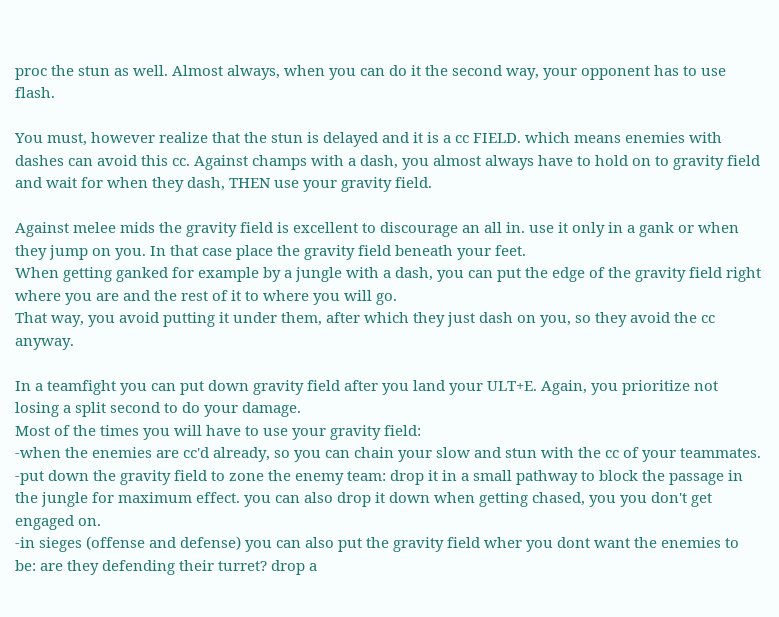proc the stun as well. Almost always, when you can do it the second way, your opponent has to use flash.

You must, however realize that the stun is delayed and it is a cc FIELD. which means enemies with dashes can avoid this cc. Against champs with a dash, you almost always have to hold on to gravity field and wait for when they dash, THEN use your gravity field.

Against melee mids the gravity field is excellent to discourage an all in. use it only in a gank or when they jump on you. In that case place the gravity field beneath your feet.
When getting ganked for example by a jungle with a dash, you can put the edge of the gravity field right where you are and the rest of it to where you will go.
That way, you avoid putting it under them, after which they just dash on you, so they avoid the cc anyway.

In a teamfight you can put down gravity field after you land your ULT+E. Again, you prioritize not losing a split second to do your damage.
Most of the times you will have to use your gravity field:
-when the enemies are cc'd already, so you can chain your slow and stun with the cc of your teammates.
-put down the gravity field to zone the enemy team: drop it in a small pathway to block the passage in the jungle for maximum effect. you can also drop it down when getting chased, you you don't get engaged on.
-in sieges (offense and defense) you can also put the gravity field wher you dont want the enemies to be: are they defending their turret? drop a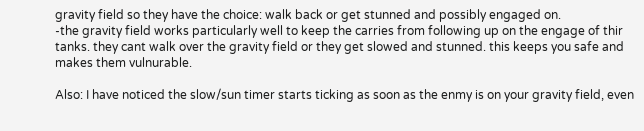gravity field so they have the choice: walk back or get stunned and possibly engaged on.
-the gravity field works particularly well to keep the carries from following up on the engage of thir tanks. they cant walk over the gravity field or they get slowed and stunned. this keeps you safe and makes them vulnurable.

Also: I have noticed the slow/sun timer starts ticking as soon as the enmy is on your gravity field, even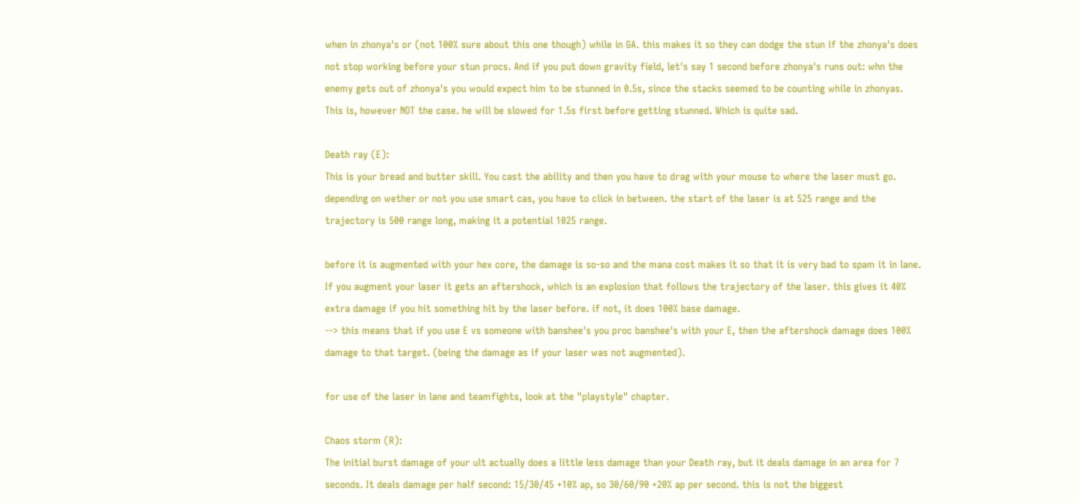when in zhonya's or (not 100% sure about this one though) while in GA. this makes it so they can dodge the stun if the zhonya's does not stop working before your stun procs. And if you put down gravity field, let's say 1 second before zhonya's runs out: whn the enemy gets out of zhonya's you would expect him to be stunned in 0.5s, since the stacks seemed to be counting while in zhonyas. This is, however NOT the case. he will be slowed for 1.5s first before getting stunned. Which is quite sad.

Death ray (E):
This is your bread and butter skill. You cast the ability and then you have to drag with your mouse to where the laser must go. depending on wether or not you use smart cas, you have to click in between. the start of the laser is at 525 range and the trajectory is 500 range long, making it a potential 1025 range.

before it is augmented with your hex core, the damage is so-so and the mana cost makes it so that it is very bad to spam it in lane. If you augment your laser it gets an aftershock, which is an explosion that follows the trajectory of the laser. this gives it 40% extra damage if you hit something hit by the laser before. if not, it does 100% base damage.
--> this means that if you use E vs someone with banshee's you proc banshee's with your E, then the aftershock damage does 100% damage to that target. (being the damage as if your laser was not augmented).

for use of the laser in lane and teamfights, look at the "playstyle" chapter.

Chaos storm (R):
The initial burst damage of your ult actually does a little less damage than your Death ray, but it deals damage in an area for 7 seconds. It deals damage per half second: 15/30/45 +10% ap, so 30/60/90 +20% ap per second. this is not the biggest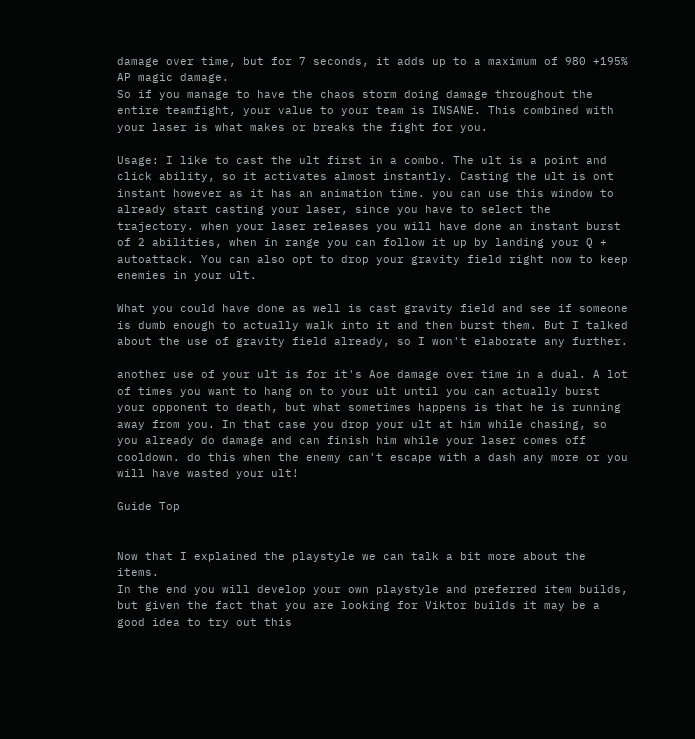damage over time, but for 7 seconds, it adds up to a maximum of 980 +195% AP magic damage.
So if you manage to have the chaos storm doing damage throughout the entire teamfight, your value to your team is INSANE. This combined with your laser is what makes or breaks the fight for you.

Usage: I like to cast the ult first in a combo. The ult is a point and click ability, so it activates almost instantly. Casting the ult is ont instant however as it has an animation time. you can use this window to already start casting your laser, since you have to select the trajectory. when your laser releases you will have done an instant burst of 2 abilities, when in range you can follow it up by landing your Q + autoattack. You can also opt to drop your gravity field right now to keep enemies in your ult.

What you could have done as well is cast gravity field and see if someone is dumb enough to actually walk into it and then burst them. But I talked about the use of gravity field already, so I won't elaborate any further.

another use of your ult is for it's Aoe damage over time in a dual. A lot of times you want to hang on to your ult until you can actually burst your opponent to death, but what sometimes happens is that he is running away from you. In that case you drop your ult at him while chasing, so you already do damage and can finish him while your laser comes off cooldown. do this when the enemy can't escape with a dash any more or you will have wasted your ult!

Guide Top


Now that I explained the playstyle we can talk a bit more about the items.
In the end you will develop your own playstyle and preferred item builds, but given the fact that you are looking for Viktor builds it may be a good idea to try out this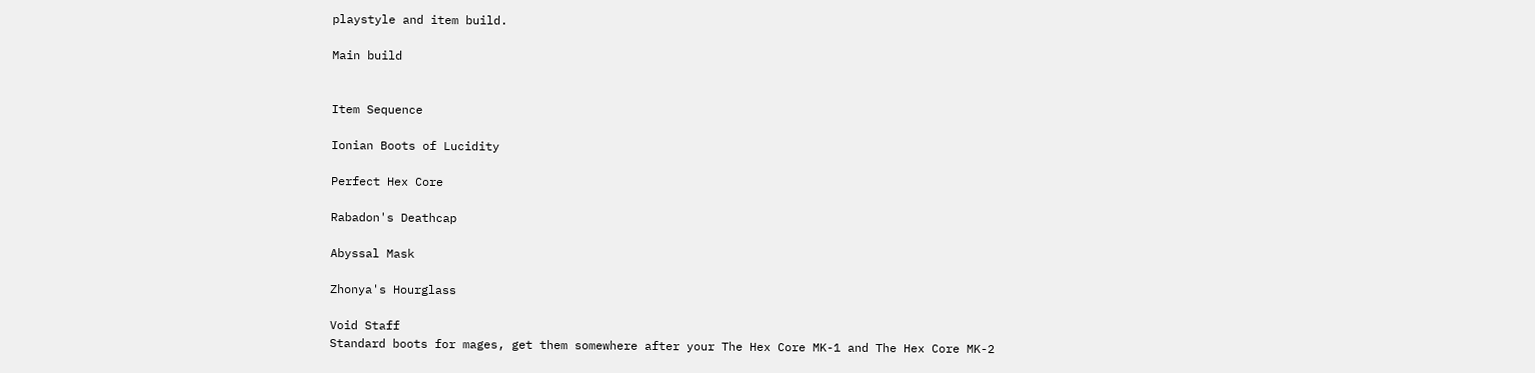playstyle and item build.

Main build


Item Sequence

Ionian Boots of Lucidity

Perfect Hex Core

Rabadon's Deathcap

Abyssal Mask

Zhonya's Hourglass

Void Staff
Standard boots for mages, get them somewhere after your The Hex Core MK-1 and The Hex Core MK-2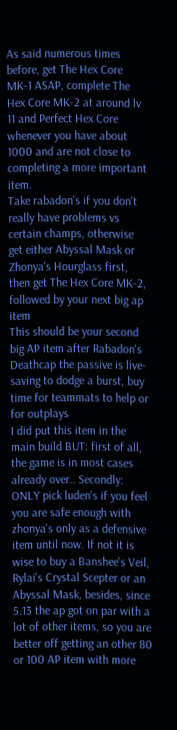As said numerous times before, get The Hex Core MK-1 ASAP, complete The Hex Core MK-2 at around lv 11 and Perfect Hex Core whenever you have about 1000 and are not close to completing a more important item.
Take rabadon's if you don't really have problems vs certain champs, otherwise get either Abyssal Mask or Zhonya's Hourglass first, then get The Hex Core MK-2, followed by your next big ap item
This should be your second big AP item after Rabadon's Deathcap the passive is live-saving to dodge a burst, buy time for teammats to help or for outplays
I did put this item in the main build BUT: first of all, the game is in most cases already over.. Secondly: ONLY pick luden's if you feel you are safe enough with zhonya's only as a defensive item until now. If not it is wise to buy a Banshee's Veil, Rylai's Crystal Scepter or an Abyssal Mask, besides, since 5.13 the ap got on par with a lot of other items, so you are better off getting an other 80 or 100 AP item with more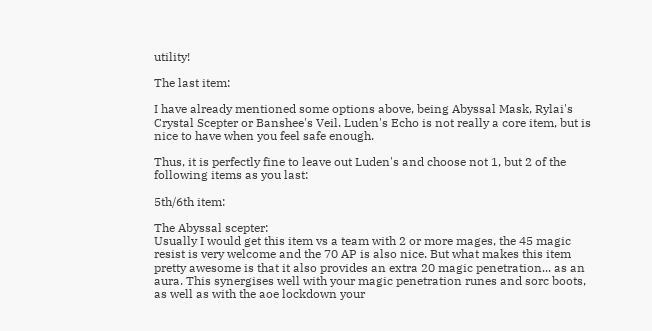utility!

The last item:

I have already mentioned some options above, being Abyssal Mask, Rylai's Crystal Scepter or Banshee's Veil. Luden's Echo is not really a core item, but is nice to have when you feel safe enough.

Thus, it is perfectly fine to leave out Luden's and choose not 1, but 2 of the following items as you last:

5th/6th item:

The Abyssal scepter:
Usually I would get this item vs a team with 2 or more mages, the 45 magic resist is very welcome and the 70 AP is also nice. But what makes this item pretty awesome is that it also provides an extra 20 magic penetration... as an aura. This synergises well with your magic penetration runes and sorc boots, as well as with the aoe lockdown your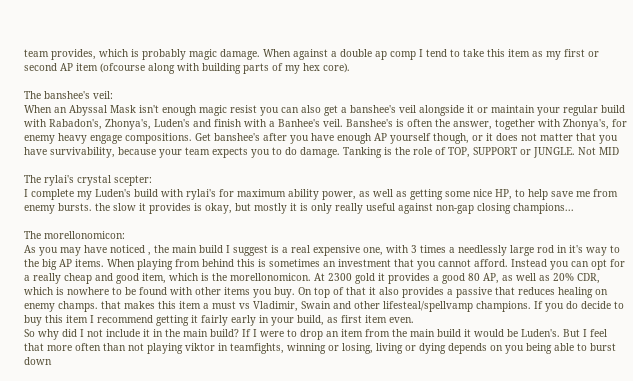team provides, which is probably magic damage. When against a double ap comp I tend to take this item as my first or second AP item (ofcourse along with building parts of my hex core).

The banshee's veil:
When an Abyssal Mask isn't enough magic resist you can also get a banshee's veil alongside it or maintain your regular build with Rabadon's, Zhonya's, Luden's and finish with a Banhee's veil. Banshee's is often the answer, together with Zhonya's, for enemy heavy engage compositions. Get banshee's after you have enough AP yourself though, or it does not matter that you have survivability, because your team expects you to do damage. Tanking is the role of TOP, SUPPORT or JUNGLE. Not MID

The rylai's crystal scepter:
I complete my Luden's build with rylai's for maximum ability power, as well as getting some nice HP, to help save me from enemy bursts. the slow it provides is okay, but mostly it is only really useful against non-gap closing champions...

The morellonomicon:
As you may have noticed , the main build I suggest is a real expensive one, with 3 times a needlessly large rod in it's way to the big AP items. When playing from behind this is sometimes an investment that you cannot afford. Instead you can opt for a really cheap and good item, which is the morellonomicon. At 2300 gold it provides a good 80 AP, as well as 20% CDR, which is nowhere to be found with other items you buy. On top of that it also provides a passive that reduces healing on enemy champs. that makes this item a must vs Vladimir, Swain and other lifesteal/spellvamp champions. If you do decide to buy this item I recommend getting it fairly early in your build, as first item even.
So why did I not include it in the main build? If I were to drop an item from the main build it would be Luden's. But I feel that more often than not playing viktor in teamfights, winning or losing, living or dying depends on you being able to burst down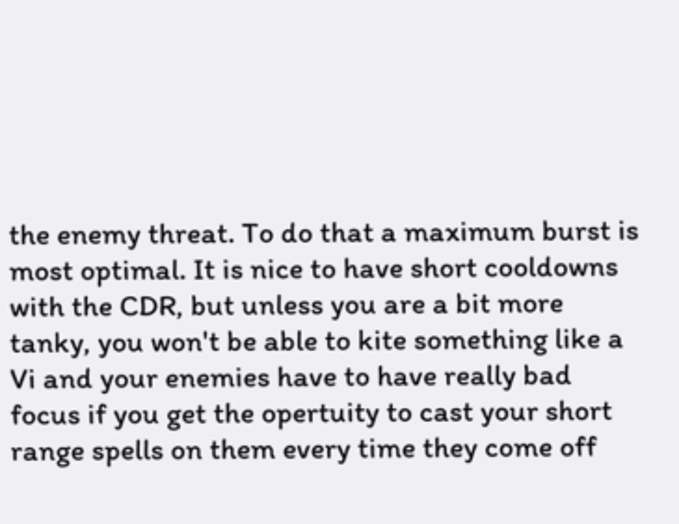the enemy threat. To do that a maximum burst is most optimal. It is nice to have short cooldowns with the CDR, but unless you are a bit more tanky, you won't be able to kite something like a Vi and your enemies have to have really bad focus if you get the opertuity to cast your short range spells on them every time they come off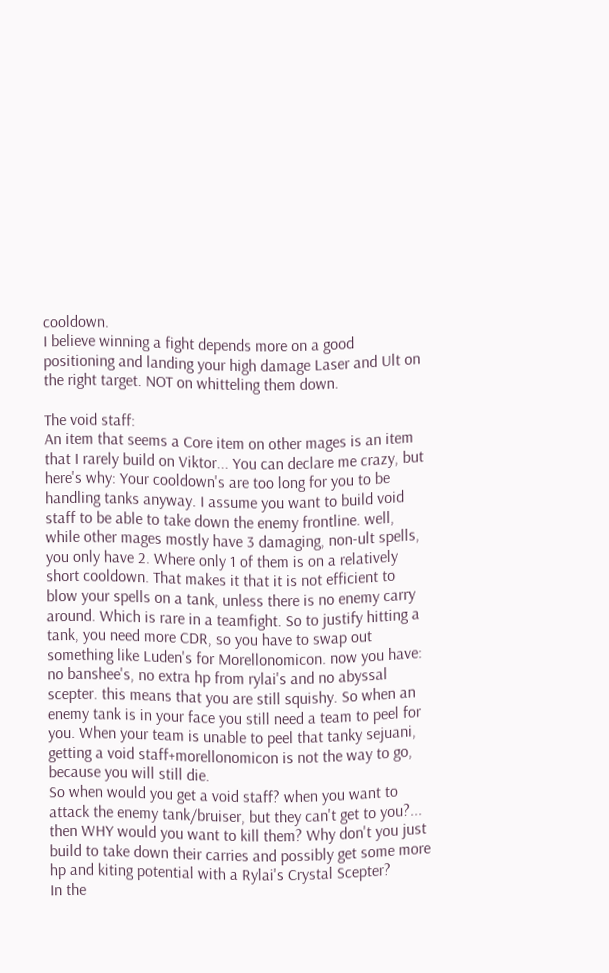cooldown.
I believe winning a fight depends more on a good positioning and landing your high damage Laser and Ult on the right target. NOT on whitteling them down.

The void staff:
An item that seems a Core item on other mages is an item that I rarely build on Viktor... You can declare me crazy, but here's why: Your cooldown's are too long for you to be handling tanks anyway. I assume you want to build void staff to be able to take down the enemy frontline. well, while other mages mostly have 3 damaging, non-ult spells, you only have 2. Where only 1 of them is on a relatively short cooldown. That makes it that it is not efficient to blow your spells on a tank, unless there is no enemy carry around. Which is rare in a teamfight. So to justify hitting a tank, you need more CDR, so you have to swap out something like Luden's for Morellonomicon. now you have: no banshee's, no extra hp from rylai's and no abyssal scepter. this means that you are still squishy. So when an enemy tank is in your face you still need a team to peel for you. When your team is unable to peel that tanky sejuani, getting a void staff+morellonomicon is not the way to go, because you will still die.
So when would you get a void staff? when you want to attack the enemy tank/bruiser, but they can't get to you?... then WHY would you want to kill them? Why don't you just build to take down their carries and possibly get some more hp and kiting potential with a Rylai's Crystal Scepter?
In the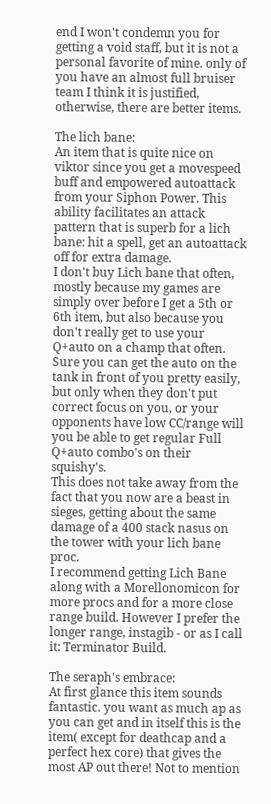end I won't condemn you for getting a void staff, but it is not a personal favorite of mine. only of you have an almost full bruiser team I think it is justified, otherwise, there are better items.

The lich bane:
An item that is quite nice on viktor since you get a movespeed buff and empowered autoattack from your Siphon Power. This ability facilitates an attack pattern that is superb for a lich bane: hit a spell, get an autoattack off for extra damage.
I don't buy Lich bane that often, mostly because my games are simply over before I get a 5th or 6th item, but also because you don't really get to use your Q+auto on a champ that often.
Sure you can get the auto on the tank in front of you pretty easily, but only when they don't put correct focus on you, or your opponents have low CC/range will you be able to get regular Full Q+auto combo's on their squishy's.
This does not take away from the fact that you now are a beast in sieges, getting about the same damage of a 400 stack nasus on the tower with your lich bane proc.
I recommend getting Lich Bane along with a Morellonomicon for more procs and for a more close range build. However I prefer the longer range, instagib - or as I call it: Terminator Build.

The seraph's embrace:
At first glance this item sounds fantastic. you want as much ap as you can get and in itself this is the item( except for deathcap and a perfect hex core) that gives the most AP out there! Not to mention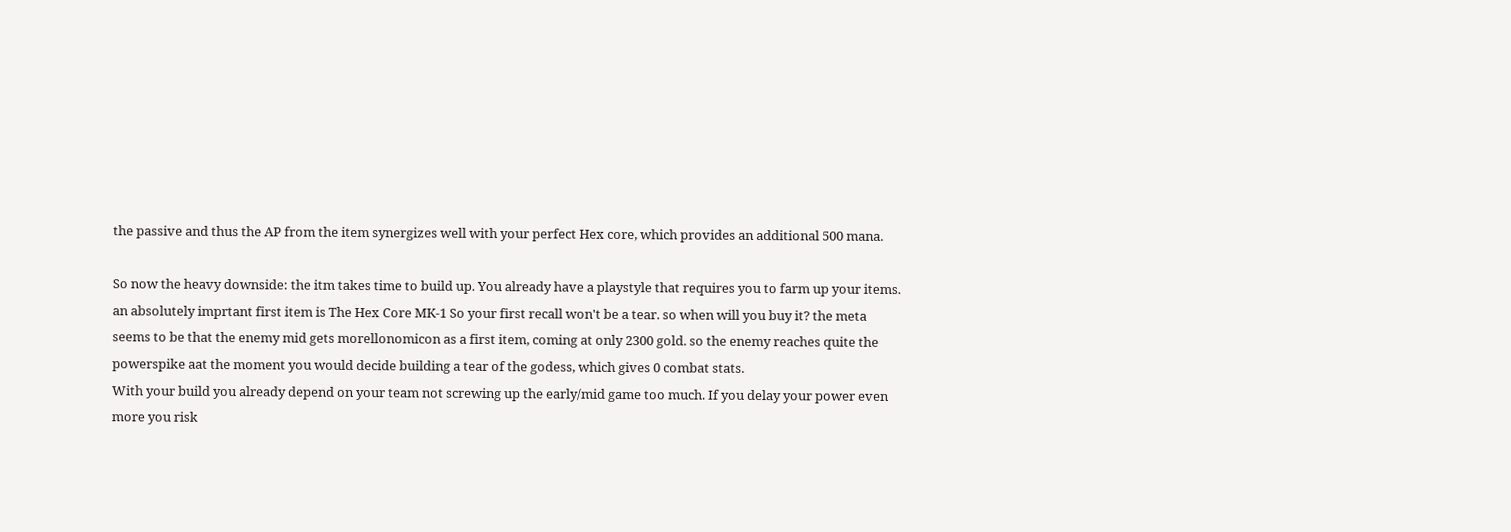the passive and thus the AP from the item synergizes well with your perfect Hex core, which provides an additional 500 mana.

So now the heavy downside: the itm takes time to build up. You already have a playstyle that requires you to farm up your items. an absolutely imprtant first item is The Hex Core MK-1 So your first recall won't be a tear. so when will you buy it? the meta seems to be that the enemy mid gets morellonomicon as a first item, coming at only 2300 gold. so the enemy reaches quite the powerspike aat the moment you would decide building a tear of the godess, which gives 0 combat stats.
With your build you already depend on your team not screwing up the early/mid game too much. If you delay your power even more you risk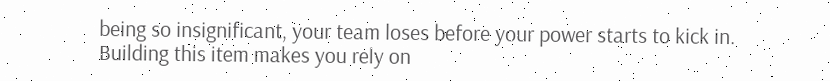being so insignificant, your team loses before your power starts to kick in.
Building this item makes you rely on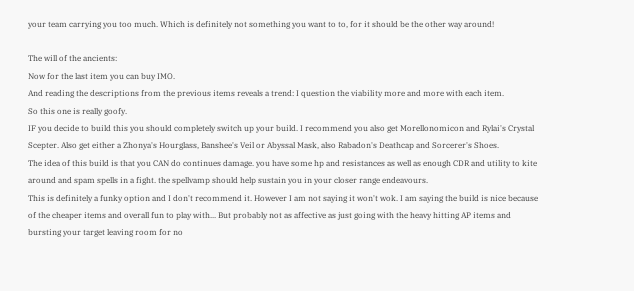your team carrying you too much. Which is definitely not something you want to to, for it should be the other way around!

The will of the ancients:
Now for the last item you can buy IMO.
And reading the descriptions from the previous items reveals a trend: I question the viability more and more with each item.
So this one is really goofy.
IF you decide to build this you should completely switch up your build. I recommend you also get Morellonomicon and Rylai's Crystal Scepter. Also get either a Zhonya's Hourglass, Banshee's Veil or Abyssal Mask, also Rabadon's Deathcap and Sorcerer's Shoes.
The idea of this build is that you CAN do continues damage. you have some hp and resistances as well as enough CDR and utility to kite around and spam spells in a fight. the spellvamp should help sustain you in your closer range endeavours.
This is definitely a funky option and I don't recommend it. However I am not saying it won't wok. I am saying the build is nice because of the cheaper items and overall fun to play with... But probably not as affective as just going with the heavy hitting AP items and bursting your target leaving room for no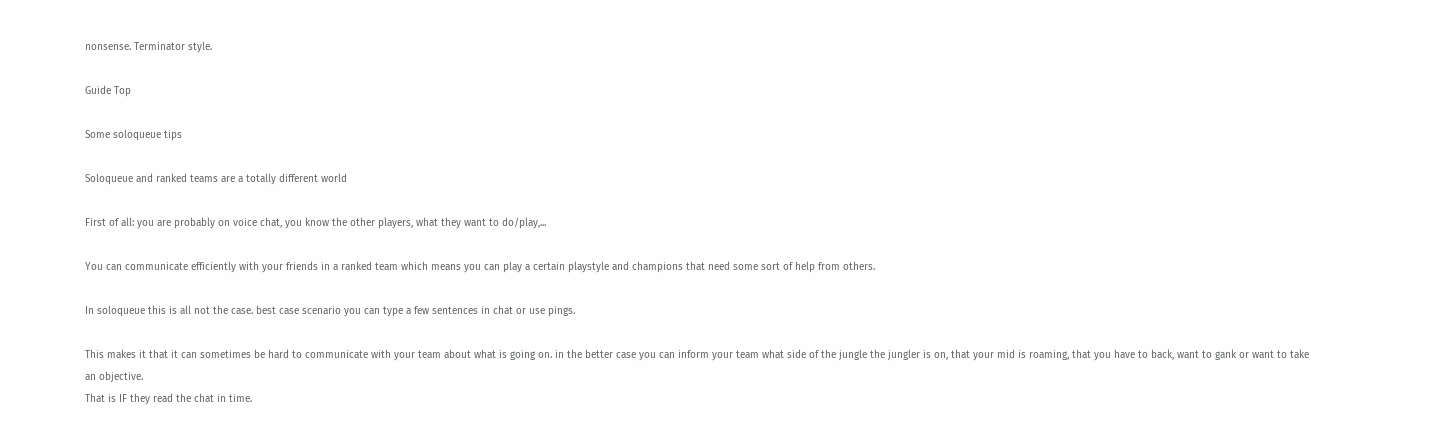nonsense. Terminator style.

Guide Top

Some soloqueue tips

Soloqueue and ranked teams are a totally different world

First of all: you are probably on voice chat, you know the other players, what they want to do/play,...

You can communicate efficiently with your friends in a ranked team which means you can play a certain playstyle and champions that need some sort of help from others.

In soloqueue this is all not the case. best case scenario you can type a few sentences in chat or use pings.

This makes it that it can sometimes be hard to communicate with your team about what is going on. in the better case you can inform your team what side of the jungle the jungler is on, that your mid is roaming, that you have to back, want to gank or want to take an objective.
That is IF they read the chat in time.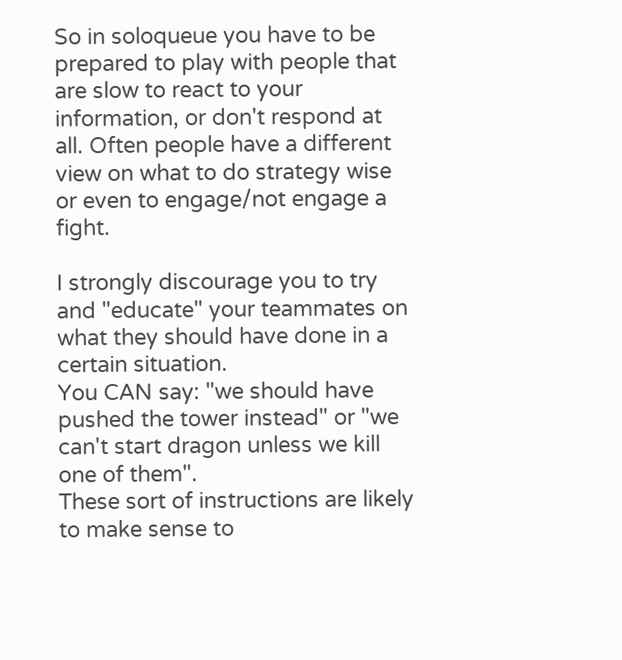So in soloqueue you have to be prepared to play with people that are slow to react to your information, or don't respond at all. Often people have a different view on what to do strategy wise or even to engage/not engage a fight.

I strongly discourage you to try and "educate" your teammates on what they should have done in a certain situation.
You CAN say: "we should have pushed the tower instead" or "we can't start dragon unless we kill one of them".
These sort of instructions are likely to make sense to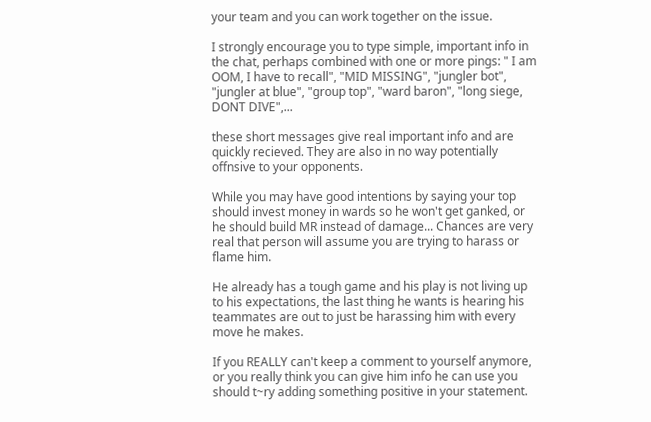your team and you can work together on the issue.

I strongly encourage you to type simple, important info in the chat, perhaps combined with one or more pings: " I am OOM, I have to recall", "MID MISSING", "jungler bot", "jungler at blue", "group top", "ward baron", "long siege, DONT DIVE",...

these short messages give real important info and are quickly recieved. They are also in no way potentially offnsive to your opponents.

While you may have good intentions by saying your top should invest money in wards so he won't get ganked, or he should build MR instead of damage... Chances are very real that person will assume you are trying to harass or flame him.

He already has a tough game and his play is not living up to his expectations, the last thing he wants is hearing his teammates are out to just be harassing him with every move he makes.

If you REALLY can't keep a comment to yourself anymore, or you really think you can give him info he can use you should t~ry adding something positive in your statement.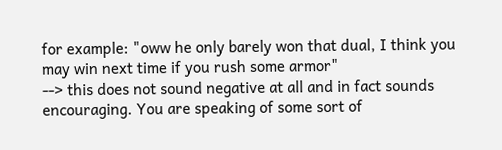for example: "oww he only barely won that dual, I think you may win next time if you rush some armor"
--> this does not sound negative at all and in fact sounds encouraging. You are speaking of some sort of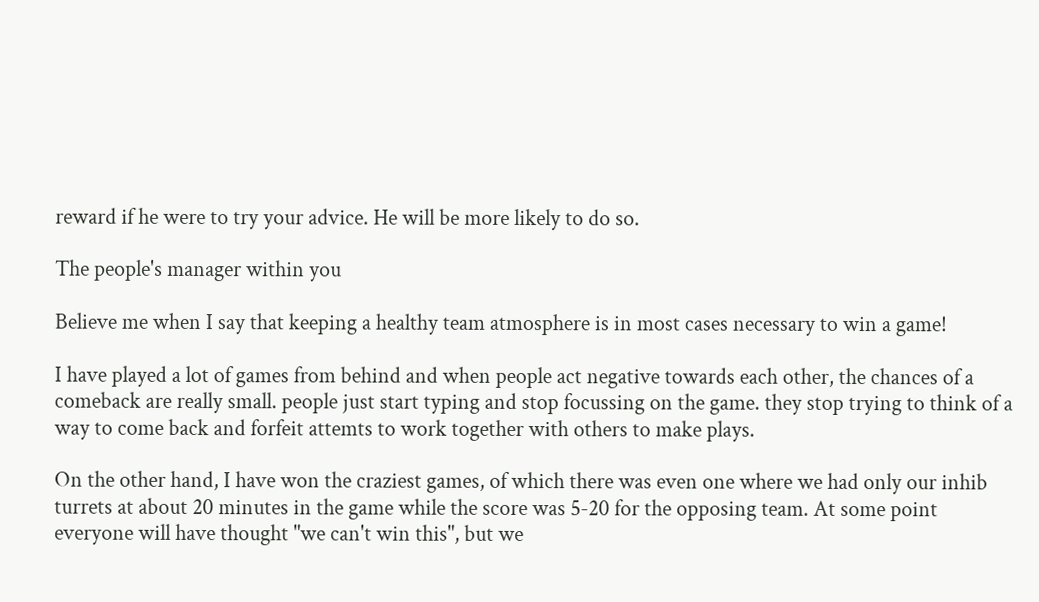reward if he were to try your advice. He will be more likely to do so.

The people's manager within you

Believe me when I say that keeping a healthy team atmosphere is in most cases necessary to win a game!

I have played a lot of games from behind and when people act negative towards each other, the chances of a comeback are really small. people just start typing and stop focussing on the game. they stop trying to think of a way to come back and forfeit attemts to work together with others to make plays.

On the other hand, I have won the craziest games, of which there was even one where we had only our inhib turrets at about 20 minutes in the game while the score was 5-20 for the opposing team. At some point everyone will have thought "we can't win this", but we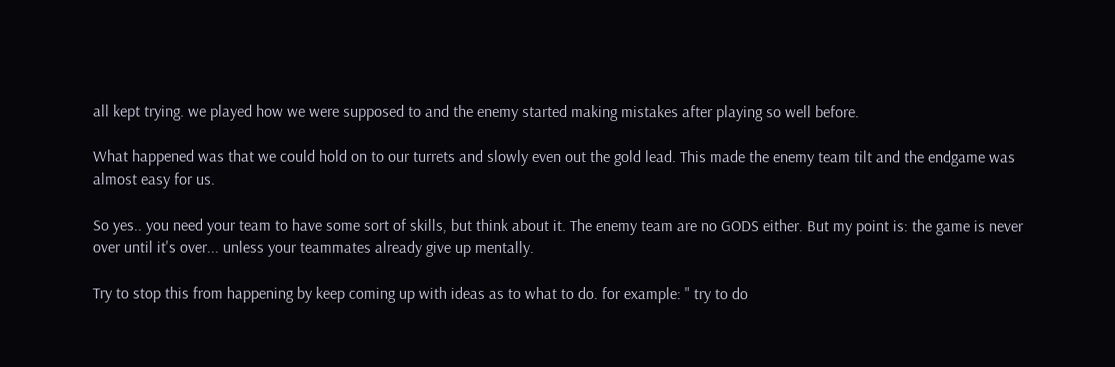all kept trying. we played how we were supposed to and the enemy started making mistakes after playing so well before.

What happened was that we could hold on to our turrets and slowly even out the gold lead. This made the enemy team tilt and the endgame was almost easy for us.

So yes.. you need your team to have some sort of skills, but think about it. The enemy team are no GODS either. But my point is: the game is never over until it's over... unless your teammates already give up mentally.

Try to stop this from happening by keep coming up with ideas as to what to do. for example: " try to do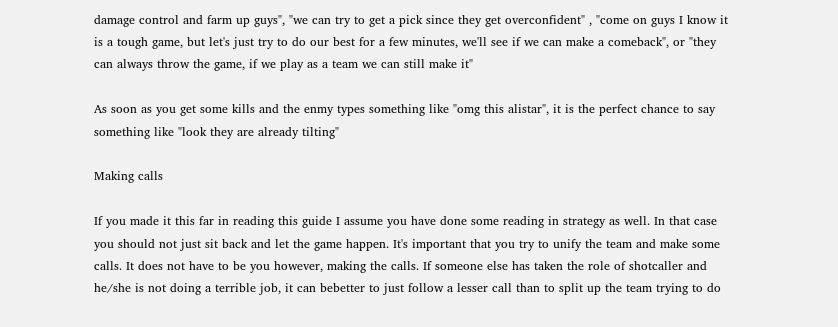damage control and farm up guys", "we can try to get a pick since they get overconfident" , "come on guys I know it is a tough game, but let's just try to do our best for a few minutes, we'll see if we can make a comeback", or "they can always throw the game, if we play as a team we can still make it"

As soon as you get some kills and the enmy types something like "omg this alistar", it is the perfect chance to say something like "look they are already tilting"

Making calls

If you made it this far in reading this guide I assume you have done some reading in strategy as well. In that case you should not just sit back and let the game happen. It's important that you try to unify the team and make some calls. It does not have to be you however, making the calls. If someone else has taken the role of shotcaller and he/she is not doing a terrible job, it can bebetter to just follow a lesser call than to split up the team trying to do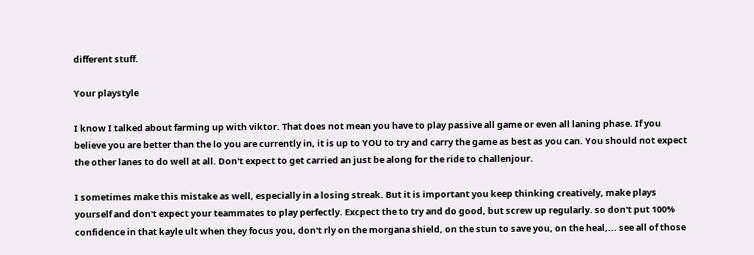different stuff.

Your playstyle

I know I talked about farming up with viktor. That does not mean you have to play passive all game or even all laning phase. If you believe you are better than the lo you are currently in, it is up to YOU to try and carry the game as best as you can. You should not expect the other lanes to do well at all. Don't expect to get carried an just be along for the ride to challenjour.

I sometimes make this mistake as well, especially in a losing streak. But it is important you keep thinking creatively, make plays yourself and don't expect your teammates to play perfectly. Excpect the to try and do good, but screw up regularly. so don't put 100% confidence in that kayle ult when they focus you, don't rly on the morgana shield, on the stun to save you, on the heal,... see all of those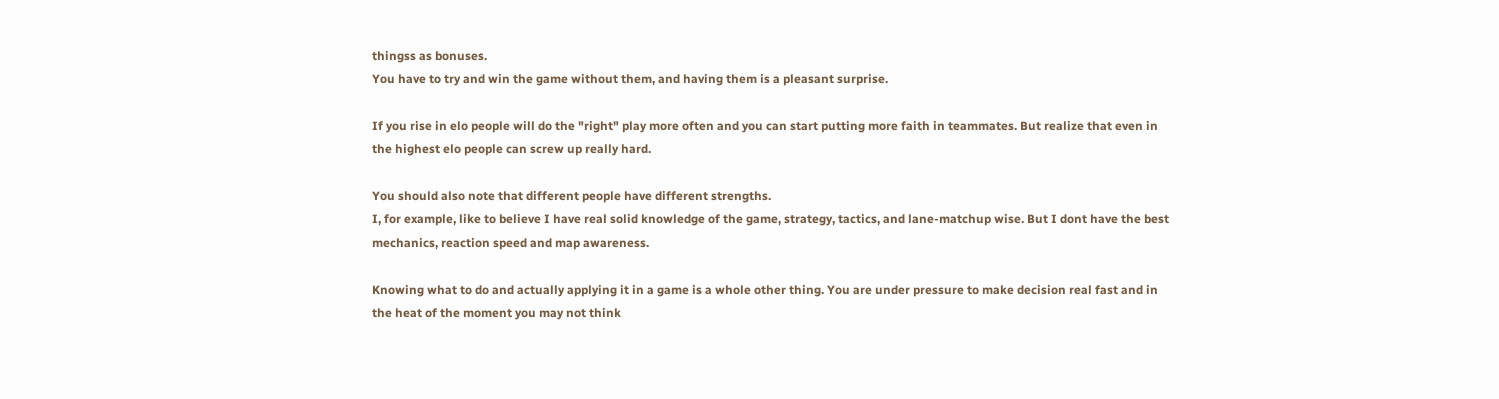thingss as bonuses.
You have to try and win the game without them, and having them is a pleasant surprise.

If you rise in elo people will do the "right" play more often and you can start putting more faith in teammates. But realize that even in the highest elo people can screw up really hard.

You should also note that different people have different strengths.
I, for example, like to believe I have real solid knowledge of the game, strategy, tactics, and lane-matchup wise. But I dont have the best mechanics, reaction speed and map awareness.

Knowing what to do and actually applying it in a game is a whole other thing. You are under pressure to make decision real fast and in the heat of the moment you may not think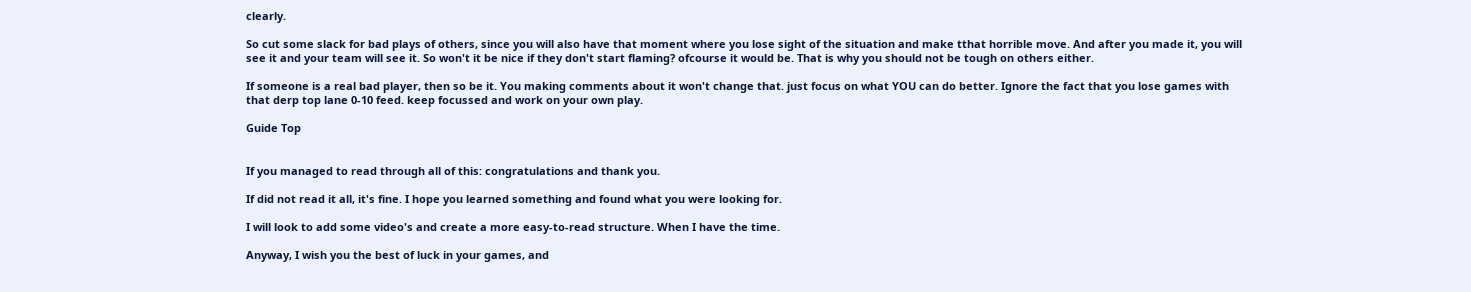clearly.

So cut some slack for bad plays of others, since you will also have that moment where you lose sight of the situation and make tthat horrible move. And after you made it, you will see it and your team will see it. So won't it be nice if they don't start flaming? ofcourse it would be. That is why you should not be tough on others either.

If someone is a real bad player, then so be it. You making comments about it won't change that. just focus on what YOU can do better. Ignore the fact that you lose games with that derp top lane 0-10 feed. keep focussed and work on your own play.

Guide Top


If you managed to read through all of this: congratulations and thank you.

If did not read it all, it's fine. I hope you learned something and found what you were looking for.

I will look to add some video's and create a more easy-to-read structure. When I have the time.

Anyway, I wish you the best of luck in your games, and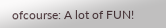ofcourse: A lot of FUN!